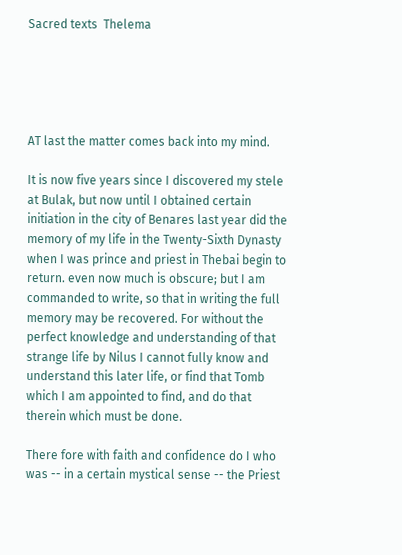Sacred texts  Thelema





AT last the matter comes back into my mind.

It is now five years since I discovered my stele at Bulak, but now until I obtained certain initiation in the city of Benares last year did the memory of my life in the Twenty-Sixth Dynasty when I was prince and priest in Thebai begin to return. even now much is obscure; but I am commanded to write, so that in writing the full memory may be recovered. For without the perfect knowledge and understanding of that strange life by Nilus I cannot fully know and understand this later life, or find that Tomb which I am appointed to find, and do that therein which must be done.

There fore with faith and confidence do I who was -- in a certain mystical sense -- the Priest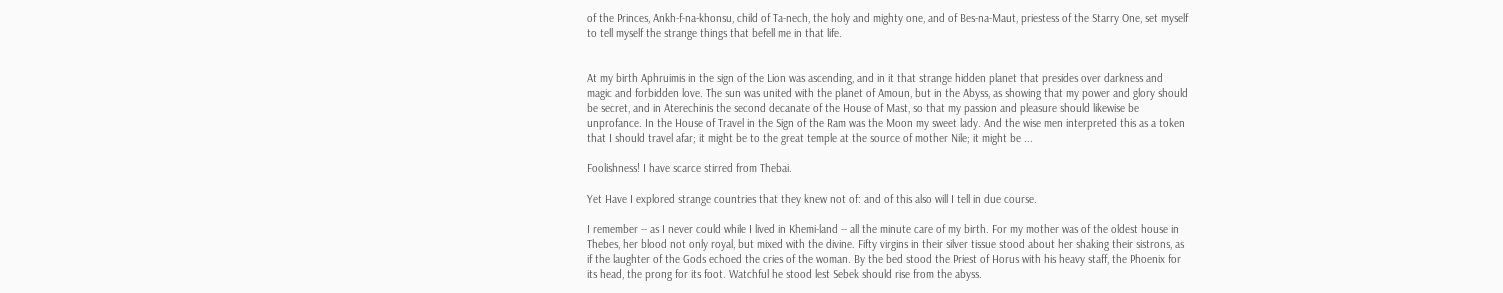of the Princes, Ankh-f-na-khonsu, child of Ta-nech, the holy and mighty one, and of Bes-na-Maut, priestess of the Starry One, set myself to tell myself the strange things that befell me in that life.


At my birth Aphruimis in the sign of the Lion was ascending, and in it that strange hidden planet that presides over darkness and magic and forbidden love. The sun was united with the planet of Amoun, but in the Abyss, as showing that my power and glory should be secret, and in Aterechinis the second decanate of the House of Mast, so that my passion and pleasure should likewise be unprofance. In the House of Travel in the Sign of the Ram was the Moon my sweet lady. And the wise men interpreted this as a token that I should travel afar; it might be to the great temple at the source of mother Nile; it might be ...

Foolishness! I have scarce stirred from Thebai.

Yet Have I explored strange countries that they knew not of: and of this also will I tell in due course.

I remember -- as I never could while I lived in Khemi-land -- all the minute care of my birth. For my mother was of the oldest house in Thebes, her blood not only royal, but mixed with the divine. Fifty virgins in their silver tissue stood about her shaking their sistrons, as if the laughter of the Gods echoed the cries of the woman. By the bed stood the Priest of Horus with his heavy staff, the Phoenix for its head, the prong for its foot. Watchful he stood lest Sebek should rise from the abyss.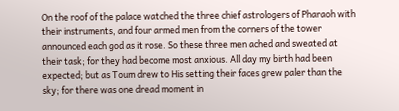On the roof of the palace watched the three chief astrologers of Pharaoh with their instruments, and four armed men from the corners of the tower announced each god as it rose. So these three men ached and sweated at their task; for they had become most anxious. All day my birth had been expected; but as Toum drew to His setting their faces grew paler than the sky; for there was one dread moment in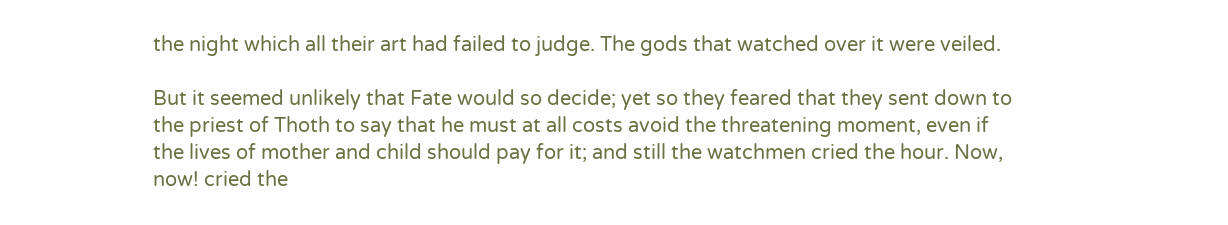the night which all their art had failed to judge. The gods that watched over it were veiled.

But it seemed unlikely that Fate would so decide; yet so they feared that they sent down to the priest of Thoth to say that he must at all costs avoid the threatening moment, even if the lives of mother and child should pay for it; and still the watchmen cried the hour. Now, now! cried the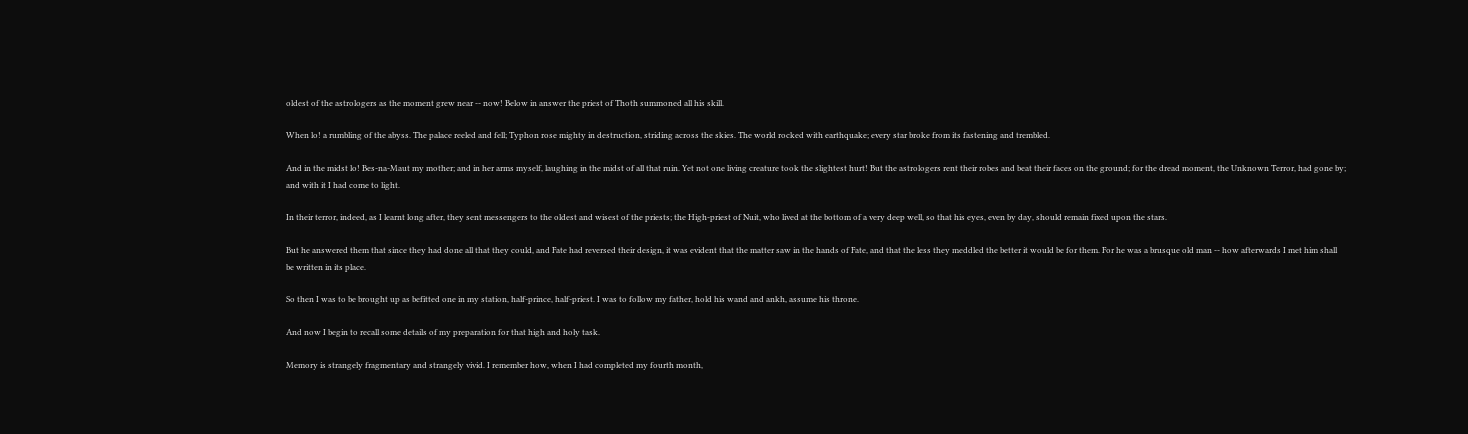oldest of the astrologers as the moment grew near -- now! Below in answer the priest of Thoth summoned all his skill.

When lo! a rumbling of the abyss. The palace reeled and fell; Typhon rose mighty in destruction, striding across the skies. The world rocked with earthquake; every star broke from its fastening and trembled.

And in the midst lo! Bes-na-Maut my mother; and in her arms myself, laughing in the midst of all that ruin. Yet not one living creature took the slightest hurt! But the astrologers rent their robes and beat their faces on the ground; for the dread moment, the Unknown Terror, had gone by; and with it I had come to light.

In their terror, indeed, as I learnt long after, they sent messengers to the oldest and wisest of the priests; the High-priest of Nuit, who lived at the bottom of a very deep well, so that his eyes, even by day, should remain fixed upon the stars.

But he answered them that since they had done all that they could, and Fate had reversed their design, it was evident that the matter saw in the hands of Fate, and that the less they meddled the better it would be for them. For he was a brusque old man -- how afterwards I met him shall be written in its place.

So then I was to be brought up as befitted one in my station, half-prince, half-priest. I was to follow my father, hold his wand and ankh, assume his throne.

And now I begin to recall some details of my preparation for that high and holy task.

Memory is strangely fragmentary and strangely vivid. I remember how, when I had completed my fourth month,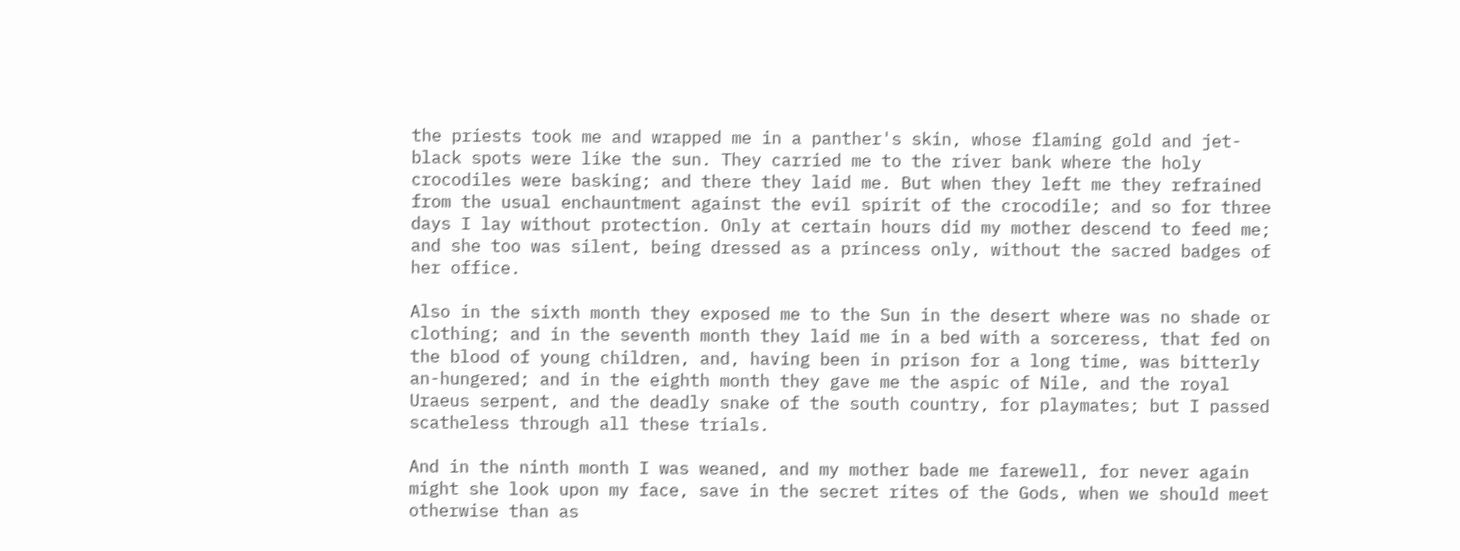the priests took me and wrapped me in a panther's skin, whose flaming gold and jet-black spots were like the sun. They carried me to the river bank where the holy crocodiles were basking; and there they laid me. But when they left me they refrained from the usual enchauntment against the evil spirit of the crocodile; and so for three days I lay without protection. Only at certain hours did my mother descend to feed me; and she too was silent, being dressed as a princess only, without the sacred badges of her office.

Also in the sixth month they exposed me to the Sun in the desert where was no shade or clothing; and in the seventh month they laid me in a bed with a sorceress, that fed on the blood of young children, and, having been in prison for a long time, was bitterly an-hungered; and in the eighth month they gave me the aspic of Nile, and the royal Uraeus serpent, and the deadly snake of the south country, for playmates; but I passed scatheless through all these trials.

And in the ninth month I was weaned, and my mother bade me farewell, for never again might she look upon my face, save in the secret rites of the Gods, when we should meet otherwise than as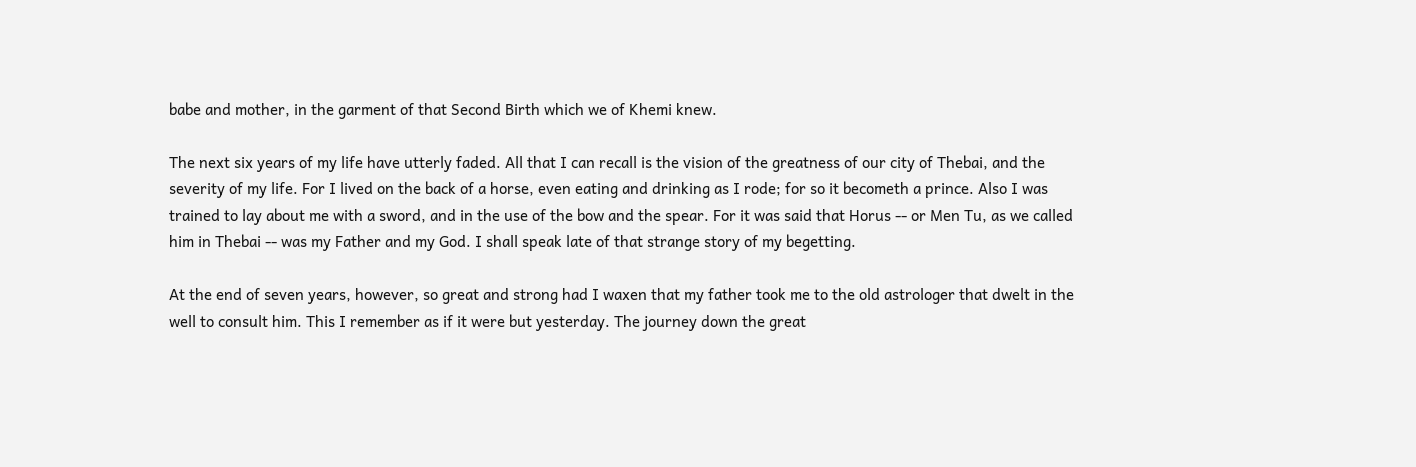babe and mother, in the garment of that Second Birth which we of Khemi knew.

The next six years of my life have utterly faded. All that I can recall is the vision of the greatness of our city of Thebai, and the severity of my life. For I lived on the back of a horse, even eating and drinking as I rode; for so it becometh a prince. Also I was trained to lay about me with a sword, and in the use of the bow and the spear. For it was said that Horus -- or Men Tu, as we called him in Thebai -- was my Father and my God. I shall speak late of that strange story of my begetting.

At the end of seven years, however, so great and strong had I waxen that my father took me to the old astrologer that dwelt in the well to consult him. This I remember as if it were but yesterday. The journey down the great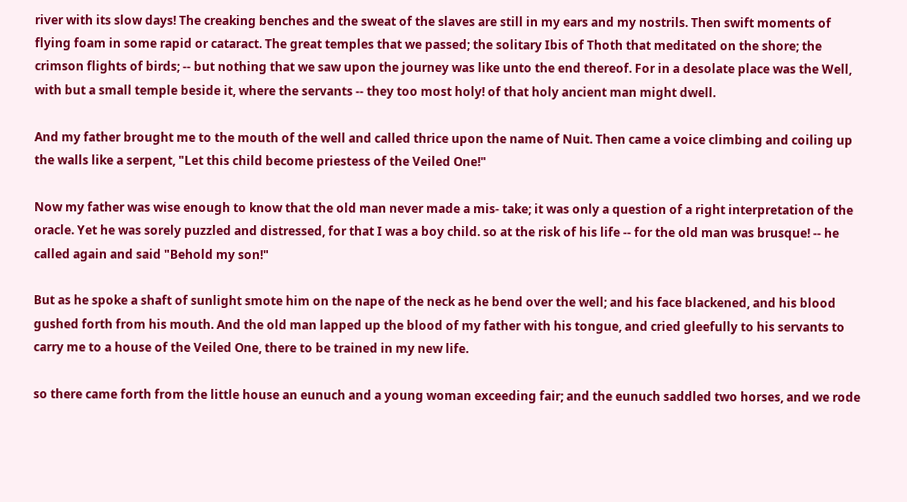river with its slow days! The creaking benches and the sweat of the slaves are still in my ears and my nostrils. Then swift moments of flying foam in some rapid or cataract. The great temples that we passed; the solitary Ibis of Thoth that meditated on the shore; the crimson flights of birds; -- but nothing that we saw upon the journey was like unto the end thereof. For in a desolate place was the Well, with but a small temple beside it, where the servants -- they too most holy! of that holy ancient man might dwell.

And my father brought me to the mouth of the well and called thrice upon the name of Nuit. Then came a voice climbing and coiling up the walls like a serpent, "Let this child become priestess of the Veiled One!"

Now my father was wise enough to know that the old man never made a mis- take; it was only a question of a right interpretation of the oracle. Yet he was sorely puzzled and distressed, for that I was a boy child. so at the risk of his life -- for the old man was brusque! -- he called again and said "Behold my son!"

But as he spoke a shaft of sunlight smote him on the nape of the neck as he bend over the well; and his face blackened, and his blood gushed forth from his mouth. And the old man lapped up the blood of my father with his tongue, and cried gleefully to his servants to carry me to a house of the Veiled One, there to be trained in my new life.

so there came forth from the little house an eunuch and a young woman exceeding fair; and the eunuch saddled two horses, and we rode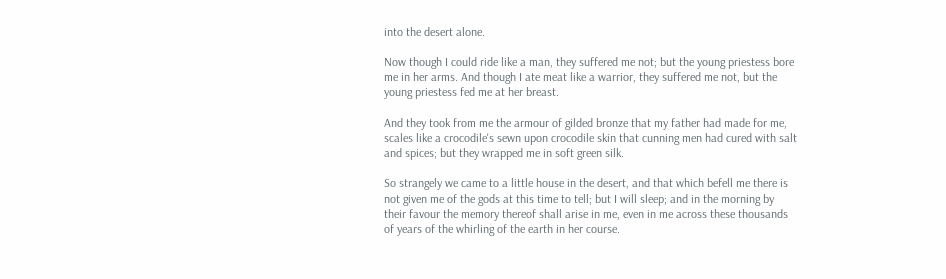into the desert alone.

Now though I could ride like a man, they suffered me not; but the young priestess bore me in her arms. And though I ate meat like a warrior, they suffered me not, but the young priestess fed me at her breast.

And they took from me the armour of gilded bronze that my father had made for me, scales like a crocodile's sewn upon crocodile skin that cunning men had cured with salt and spices; but they wrapped me in soft green silk.

So strangely we came to a little house in the desert, and that which befell me there is not given me of the gods at this time to tell; but I will sleep; and in the morning by their favour the memory thereof shall arise in me, even in me across these thousands of years of the whirling of the earth in her course.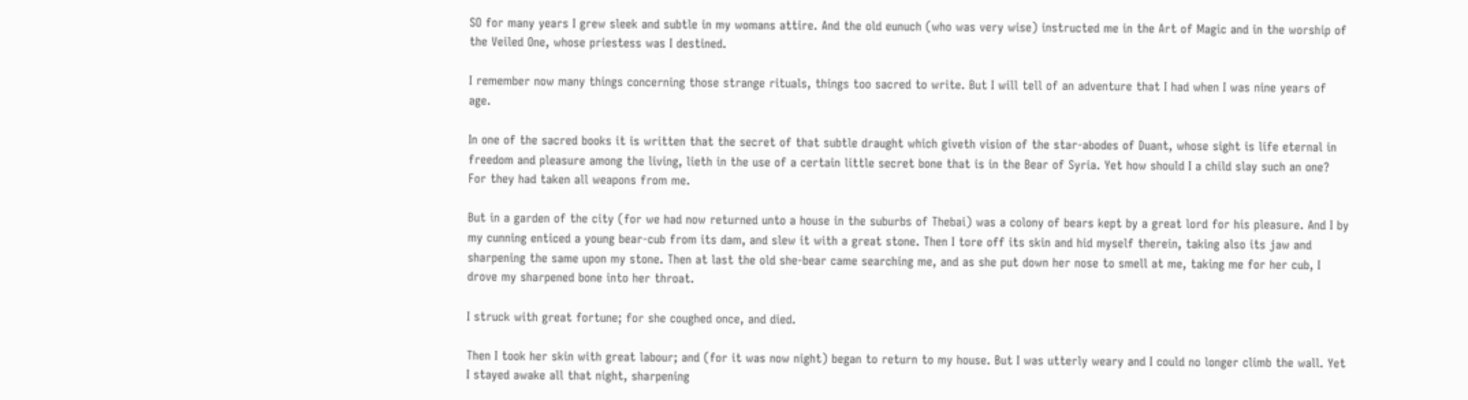SO for many years I grew sleek and subtle in my womans attire. And the old eunuch (who was very wise) instructed me in the Art of Magic and in the worship of the Veiled One, whose priestess was I destined.

I remember now many things concerning those strange rituals, things too sacred to write. But I will tell of an adventure that I had when I was nine years of age.

In one of the sacred books it is written that the secret of that subtle draught which giveth vision of the star-abodes of Duant, whose sight is life eternal in freedom and pleasure among the living, lieth in the use of a certain little secret bone that is in the Bear of Syria. Yet how should I a child slay such an one? For they had taken all weapons from me.

But in a garden of the city (for we had now returned unto a house in the suburbs of Thebai) was a colony of bears kept by a great lord for his pleasure. And I by my cunning enticed a young bear-cub from its dam, and slew it with a great stone. Then I tore off its skin and hid myself therein, taking also its jaw and sharpening the same upon my stone. Then at last the old she-bear came searching me, and as she put down her nose to smell at me, taking me for her cub, I drove my sharpened bone into her throat.

I struck with great fortune; for she coughed once, and died.

Then I took her skin with great labour; and (for it was now night) began to return to my house. But I was utterly weary and I could no longer climb the wall. Yet I stayed awake all that night, sharpening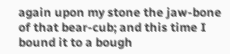again upon my stone the jaw-bone of that bear-cub; and this time I bound it to a bough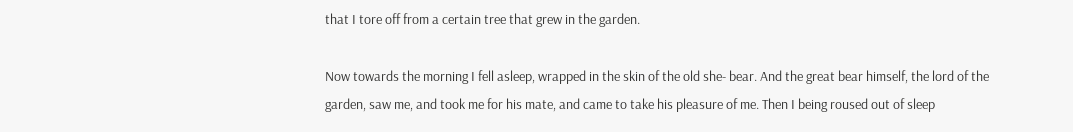that I tore off from a certain tree that grew in the garden.

Now towards the morning I fell asleep, wrapped in the skin of the old she- bear. And the great bear himself, the lord of the garden, saw me, and took me for his mate, and came to take his pleasure of me. Then I being roused out of sleep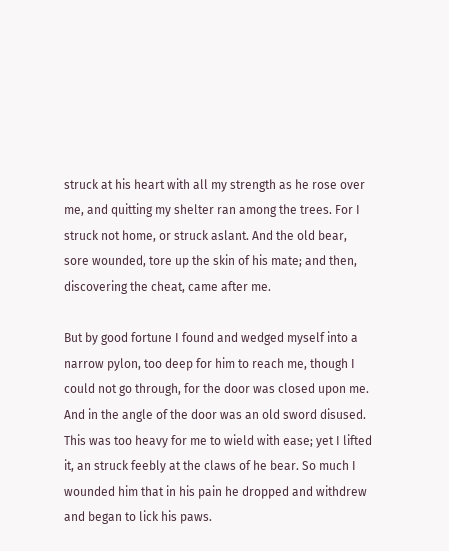struck at his heart with all my strength as he rose over me, and quitting my shelter ran among the trees. For I struck not home, or struck aslant. And the old bear, sore wounded, tore up the skin of his mate; and then, discovering the cheat, came after me.

But by good fortune I found and wedged myself into a narrow pylon, too deep for him to reach me, though I could not go through, for the door was closed upon me. And in the angle of the door was an old sword disused. This was too heavy for me to wield with ease; yet I lifted it, an struck feebly at the claws of he bear. So much I wounded him that in his pain he dropped and withdrew and began to lick his paws.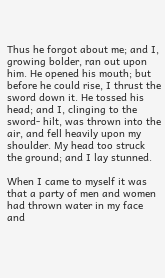Thus he forgot about me; and I, growing bolder, ran out upon him. He opened his mouth; but before he could rise, I thrust the sword down it. He tossed his head; and I, clinging to the sword- hilt, was thrown into the air, and fell heavily upon my shoulder. My head too struck the ground; and I lay stunned.

When I came to myself it was that a party of men and women had thrown water in my face and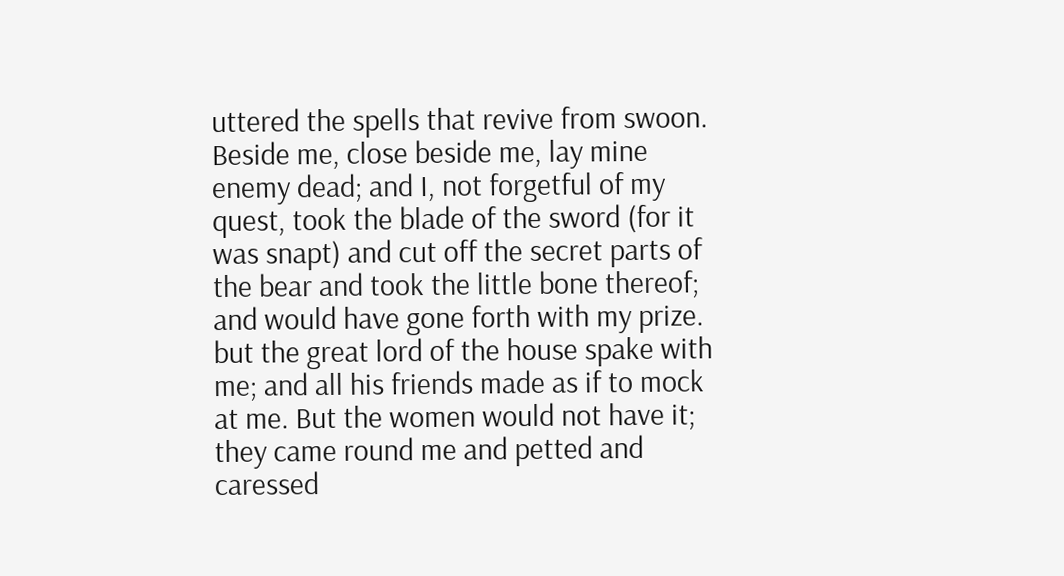uttered the spells that revive from swoon. Beside me, close beside me, lay mine enemy dead; and I, not forgetful of my quest, took the blade of the sword (for it was snapt) and cut off the secret parts of the bear and took the little bone thereof; and would have gone forth with my prize. but the great lord of the house spake with me; and all his friends made as if to mock at me. But the women would not have it; they came round me and petted and caressed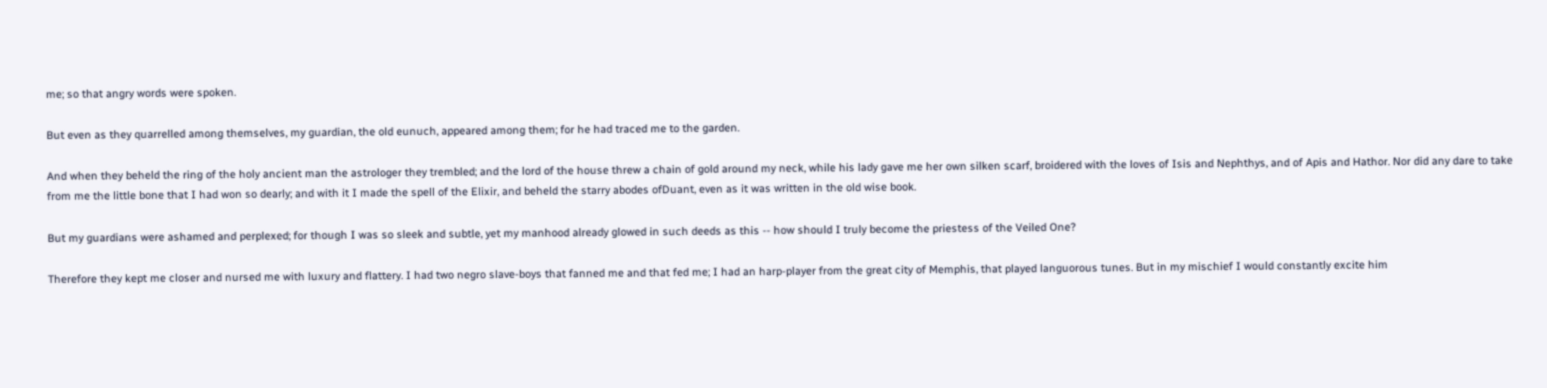me; so that angry words were spoken.

But even as they quarrelled among themselves, my guardian, the old eunuch, appeared among them; for he had traced me to the garden.

And when they beheld the ring of the holy ancient man the astrologer they trembled; and the lord of the house threw a chain of gold around my neck, while his lady gave me her own silken scarf, broidered with the loves of Isis and Nephthys, and of Apis and Hathor. Nor did any dare to take from me the little bone that I had won so dearly; and with it I made the spell of the Elixir, and beheld the starry abodes ofDuant, even as it was written in the old wise book.

But my guardians were ashamed and perplexed; for though I was so sleek and subtle, yet my manhood already glowed in such deeds as this -- how should I truly become the priestess of the Veiled One?

Therefore they kept me closer and nursed me with luxury and flattery. I had two negro slave-boys that fanned me and that fed me; I had an harp-player from the great city of Memphis, that played languorous tunes. But in my mischief I would constantly excite him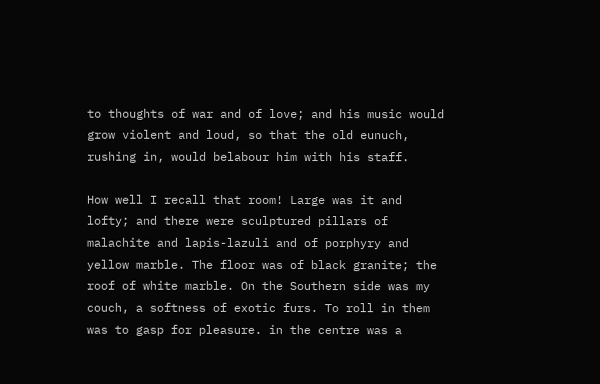to thoughts of war and of love; and his music would grow violent and loud, so that the old eunuch, rushing in, would belabour him with his staff.

How well I recall that room! Large was it and lofty; and there were sculptured pillars of malachite and lapis-lazuli and of porphyry and yellow marble. The floor was of black granite; the roof of white marble. On the Southern side was my couch, a softness of exotic furs. To roll in them was to gasp for pleasure. in the centre was a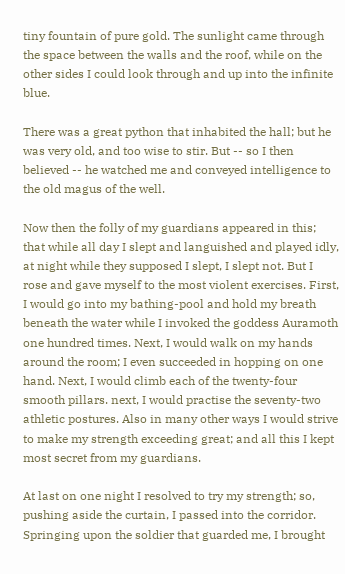tiny fountain of pure gold. The sunlight came through the space between the walls and the roof, while on the other sides I could look through and up into the infinite blue.

There was a great python that inhabited the hall; but he was very old, and too wise to stir. But -- so I then believed -- he watched me and conveyed intelligence to the old magus of the well.

Now then the folly of my guardians appeared in this; that while all day I slept and languished and played idly, at night while they supposed I slept, I slept not. But I rose and gave myself to the most violent exercises. First, I would go into my bathing-pool and hold my breath beneath the water while I invoked the goddess Auramoth one hundred times. Next, I would walk on my hands around the room; I even succeeded in hopping on one hand. Next, I would climb each of the twenty-four smooth pillars. next, I would practise the seventy-two athletic postures. Also in many other ways I would strive to make my strength exceeding great; and all this I kept most secret from my guardians.

At last on one night I resolved to try my strength; so, pushing aside the curtain, I passed into the corridor. Springing upon the soldier that guarded me, I brought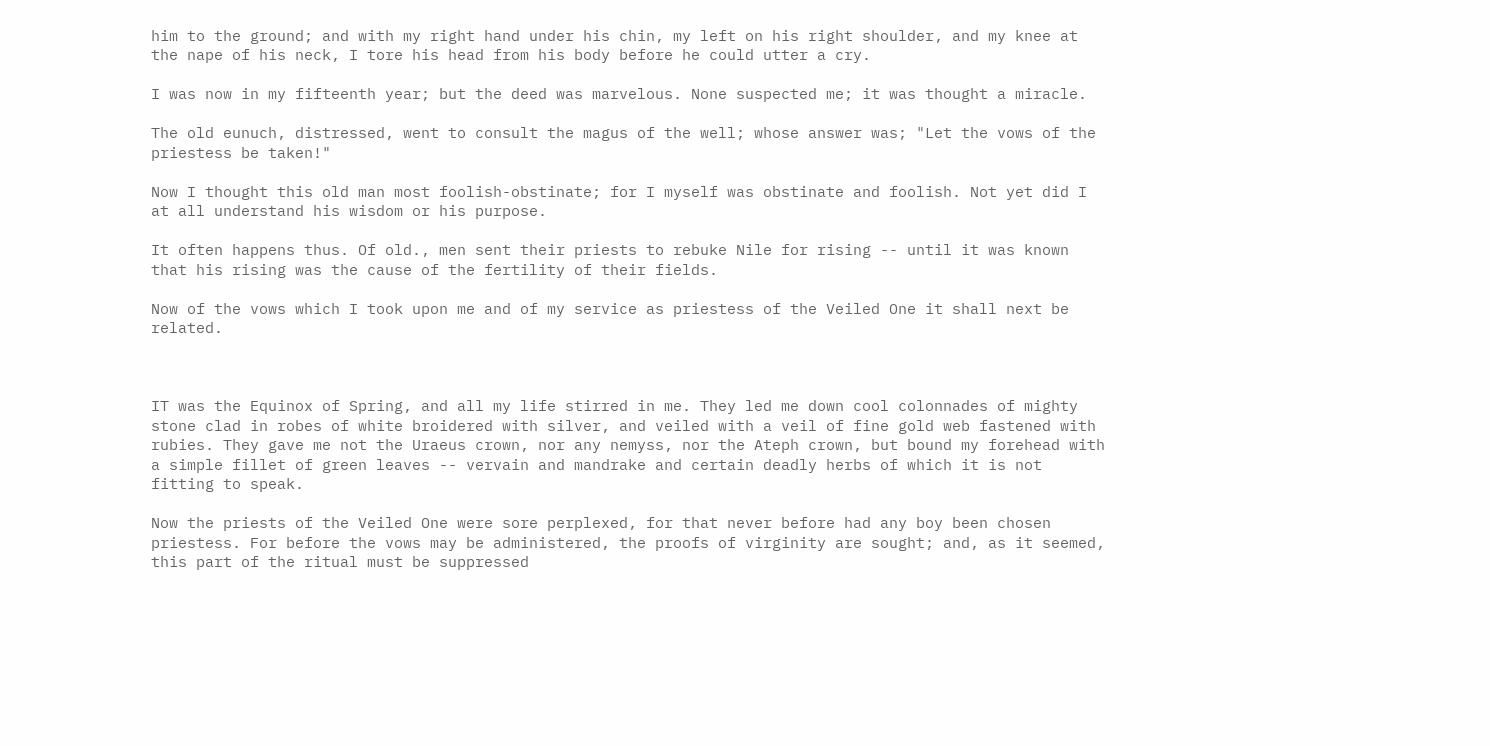him to the ground; and with my right hand under his chin, my left on his right shoulder, and my knee at the nape of his neck, I tore his head from his body before he could utter a cry.

I was now in my fifteenth year; but the deed was marvelous. None suspected me; it was thought a miracle.

The old eunuch, distressed, went to consult the magus of the well; whose answer was; "Let the vows of the priestess be taken!"

Now I thought this old man most foolish-obstinate; for I myself was obstinate and foolish. Not yet did I at all understand his wisdom or his purpose.

It often happens thus. Of old., men sent their priests to rebuke Nile for rising -- until it was known that his rising was the cause of the fertility of their fields.

Now of the vows which I took upon me and of my service as priestess of the Veiled One it shall next be related.



IT was the Equinox of Spring, and all my life stirred in me. They led me down cool colonnades of mighty stone clad in robes of white broidered with silver, and veiled with a veil of fine gold web fastened with rubies. They gave me not the Uraeus crown, nor any nemyss, nor the Ateph crown, but bound my forehead with a simple fillet of green leaves -- vervain and mandrake and certain deadly herbs of which it is not fitting to speak.

Now the priests of the Veiled One were sore perplexed, for that never before had any boy been chosen priestess. For before the vows may be administered, the proofs of virginity are sought; and, as it seemed, this part of the ritual must be suppressed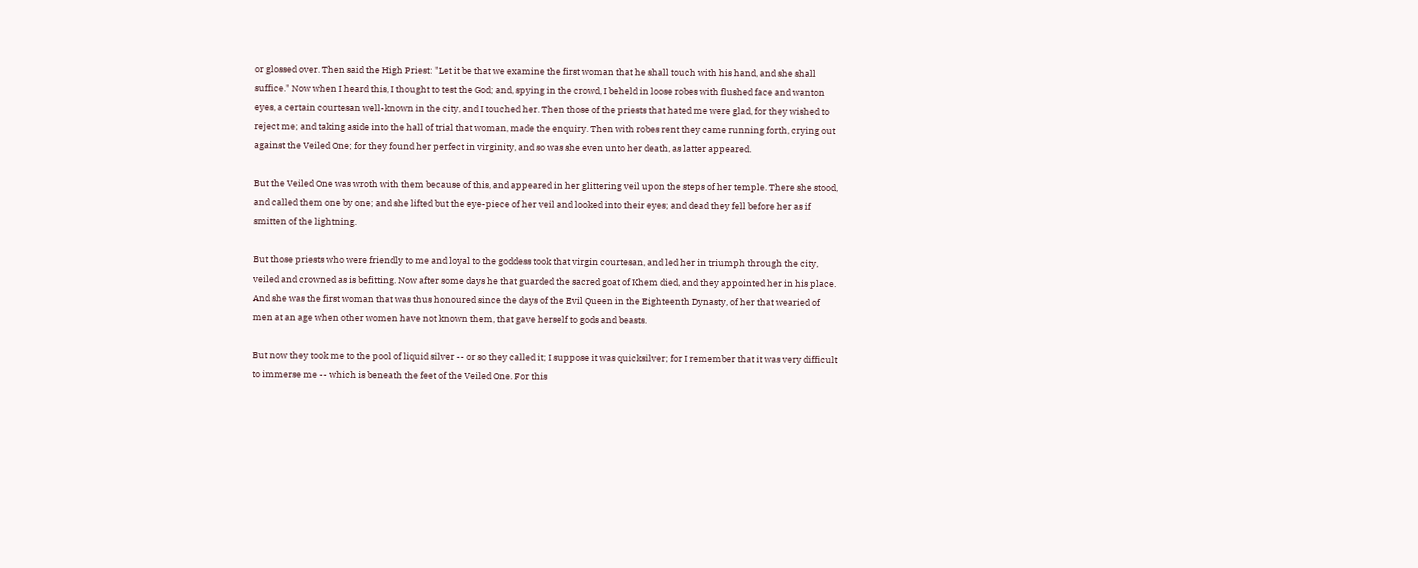or glossed over. Then said the High Priest: "Let it be that we examine the first woman that he shall touch with his hand, and she shall suffice." Now when I heard this, I thought to test the God; and, spying in the crowd, I beheld in loose robes with flushed face and wanton eyes, a certain courtesan well-known in the city, and I touched her. Then those of the priests that hated me were glad, for they wished to reject me; and taking aside into the hall of trial that woman, made the enquiry. Then with robes rent they came running forth, crying out against the Veiled One; for they found her perfect in virginity, and so was she even unto her death, as latter appeared.

But the Veiled One was wroth with them because of this, and appeared in her glittering veil upon the steps of her temple. There she stood, and called them one by one; and she lifted but the eye-piece of her veil and looked into their eyes; and dead they fell before her as if smitten of the lightning.

But those priests who were friendly to me and loyal to the goddess took that virgin courtesan, and led her in triumph through the city, veiled and crowned as is befitting. Now after some days he that guarded the sacred goat of Khem died, and they appointed her in his place. And she was the first woman that was thus honoured since the days of the Evil Queen in the Eighteenth Dynasty, of her that wearied of men at an age when other women have not known them, that gave herself to gods and beasts.

But now they took me to the pool of liquid silver -- or so they called it; I suppose it was quicksilver; for I remember that it was very difficult to immerse me -- which is beneath the feet of the Veiled One. For this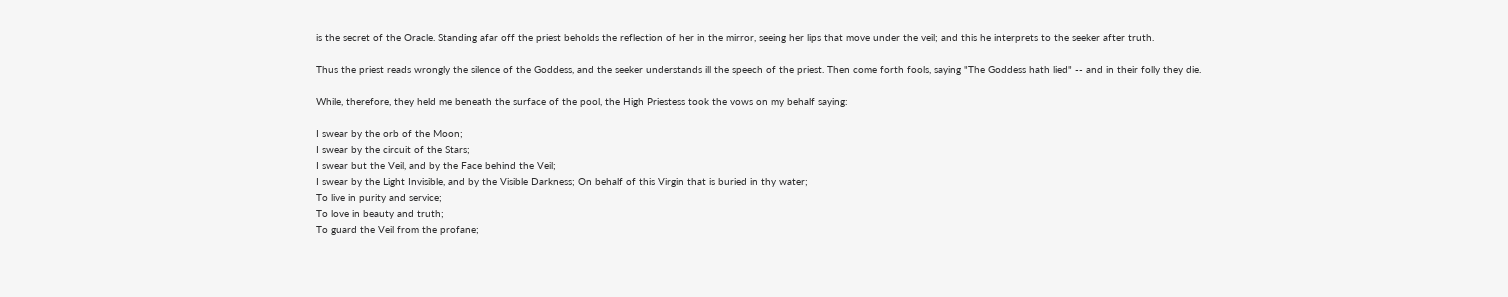is the secret of the Oracle. Standing afar off the priest beholds the reflection of her in the mirror, seeing her lips that move under the veil; and this he interprets to the seeker after truth.

Thus the priest reads wrongly the silence of the Goddess, and the seeker understands ill the speech of the priest. Then come forth fools, saying "The Goddess hath lied" -- and in their folly they die.

While, therefore, they held me beneath the surface of the pool, the High Priestess took the vows on my behalf saying:

I swear by the orb of the Moon;
I swear by the circuit of the Stars;
I swear but the Veil, and by the Face behind the Veil;
I swear by the Light Invisible, and by the Visible Darkness; On behalf of this Virgin that is buried in thy water;
To live in purity and service;
To love in beauty and truth;
To guard the Veil from the profane;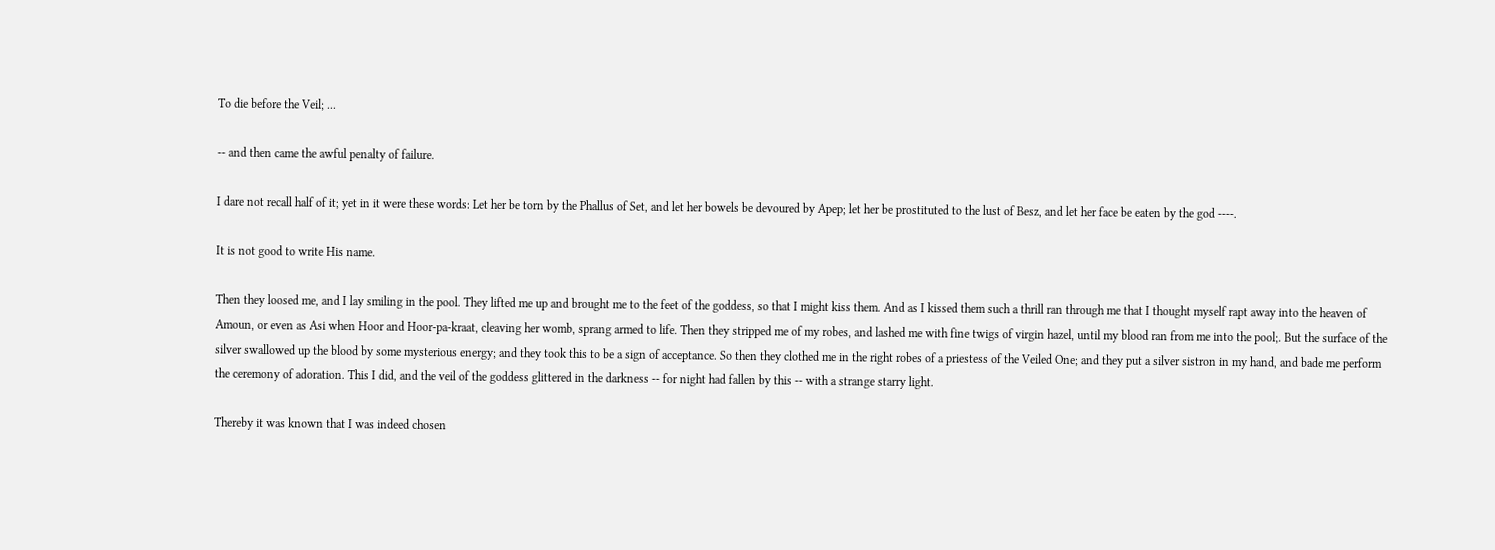To die before the Veil; ...

-- and then came the awful penalty of failure.

I dare not recall half of it; yet in it were these words: Let her be torn by the Phallus of Set, and let her bowels be devoured by Apep; let her be prostituted to the lust of Besz, and let her face be eaten by the god ----.

It is not good to write His name.

Then they loosed me, and I lay smiling in the pool. They lifted me up and brought me to the feet of the goddess, so that I might kiss them. And as I kissed them such a thrill ran through me that I thought myself rapt away into the heaven of Amoun, or even as Asi when Hoor and Hoor-pa-kraat, cleaving her womb, sprang armed to life. Then they stripped me of my robes, and lashed me with fine twigs of virgin hazel, until my blood ran from me into the pool;. But the surface of the silver swallowed up the blood by some mysterious energy; and they took this to be a sign of acceptance. So then they clothed me in the right robes of a priestess of the Veiled One; and they put a silver sistron in my hand, and bade me perform the ceremony of adoration. This I did, and the veil of the goddess glittered in the darkness -- for night had fallen by this -- with a strange starry light.

Thereby it was known that I was indeed chosen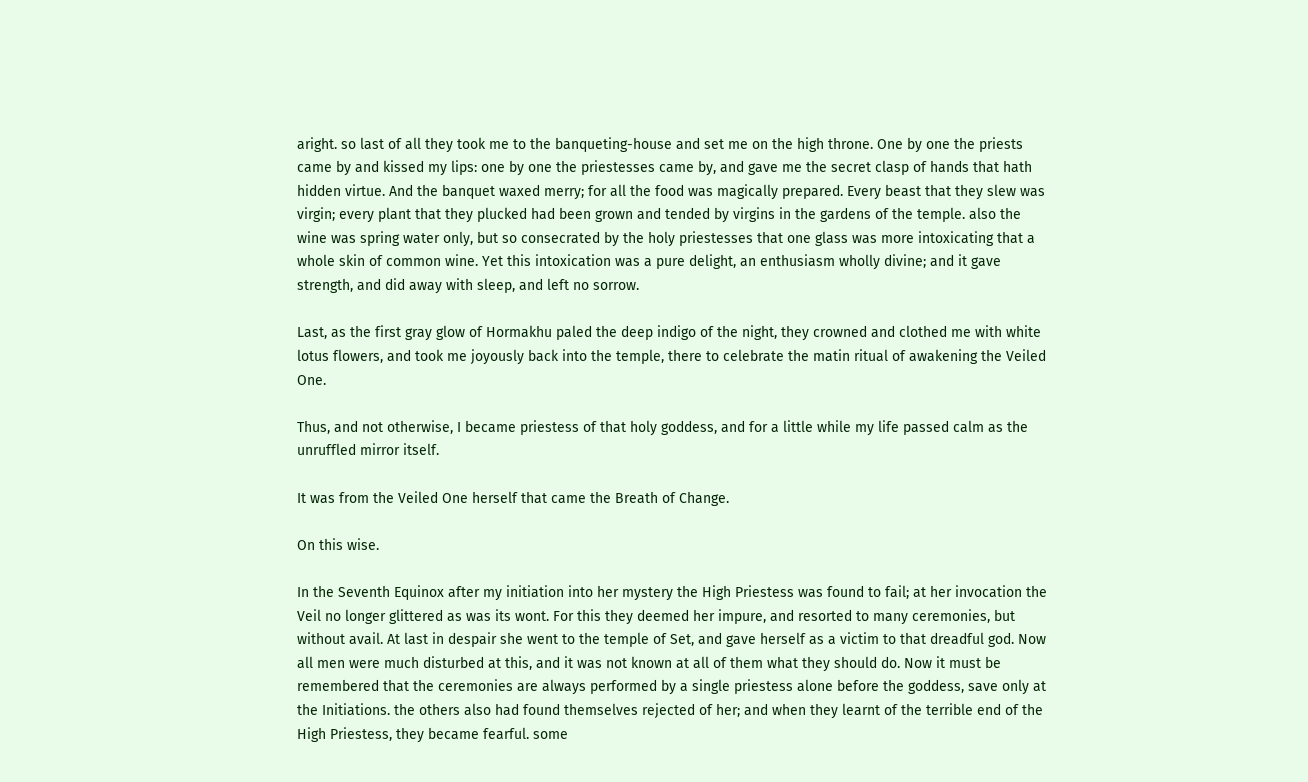aright. so last of all they took me to the banqueting-house and set me on the high throne. One by one the priests came by and kissed my lips: one by one the priestesses came by, and gave me the secret clasp of hands that hath hidden virtue. And the banquet waxed merry; for all the food was magically prepared. Every beast that they slew was virgin; every plant that they plucked had been grown and tended by virgins in the gardens of the temple. also the wine was spring water only, but so consecrated by the holy priestesses that one glass was more intoxicating that a whole skin of common wine. Yet this intoxication was a pure delight, an enthusiasm wholly divine; and it gave strength, and did away with sleep, and left no sorrow.

Last, as the first gray glow of Hormakhu paled the deep indigo of the night, they crowned and clothed me with white lotus flowers, and took me joyously back into the temple, there to celebrate the matin ritual of awakening the Veiled One.

Thus, and not otherwise, I became priestess of that holy goddess, and for a little while my life passed calm as the unruffled mirror itself.

It was from the Veiled One herself that came the Breath of Change.

On this wise.

In the Seventh Equinox after my initiation into her mystery the High Priestess was found to fail; at her invocation the Veil no longer glittered as was its wont. For this they deemed her impure, and resorted to many ceremonies, but without avail. At last in despair she went to the temple of Set, and gave herself as a victim to that dreadful god. Now all men were much disturbed at this, and it was not known at all of them what they should do. Now it must be remembered that the ceremonies are always performed by a single priestess alone before the goddess, save only at the Initiations. the others also had found themselves rejected of her; and when they learnt of the terrible end of the High Priestess, they became fearful. some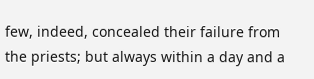few, indeed, concealed their failure from the priests; but always within a day and a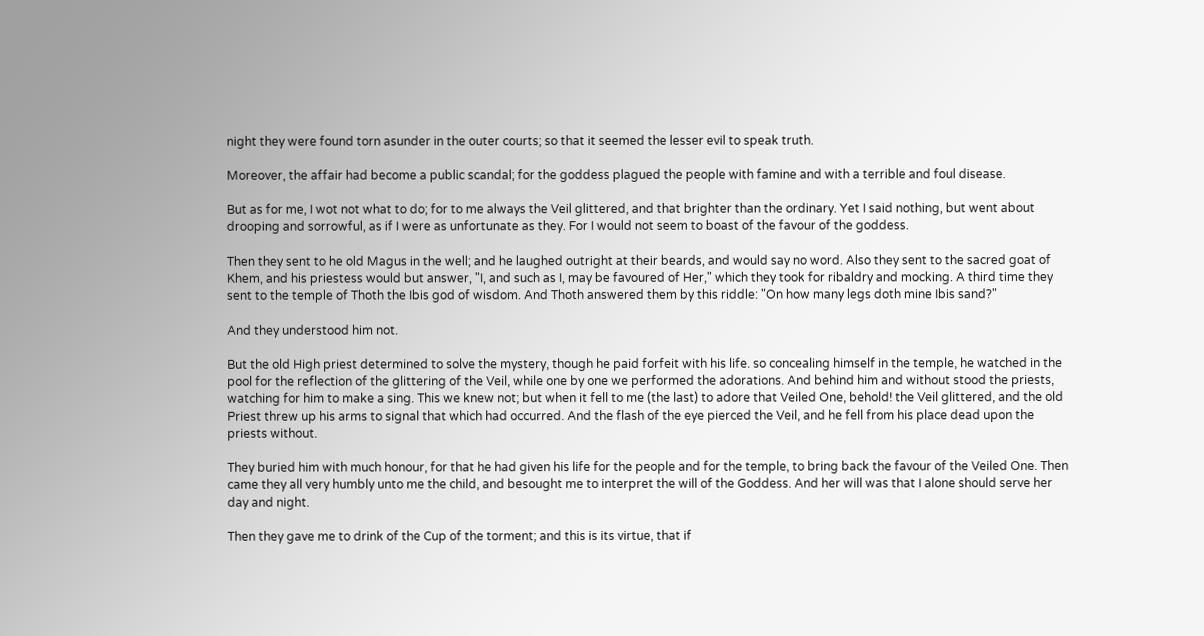night they were found torn asunder in the outer courts; so that it seemed the lesser evil to speak truth.

Moreover, the affair had become a public scandal; for the goddess plagued the people with famine and with a terrible and foul disease.

But as for me, I wot not what to do; for to me always the Veil glittered, and that brighter than the ordinary. Yet I said nothing, but went about drooping and sorrowful, as if I were as unfortunate as they. For I would not seem to boast of the favour of the goddess.

Then they sent to he old Magus in the well; and he laughed outright at their beards, and would say no word. Also they sent to the sacred goat of Khem, and his priestess would but answer, "I, and such as I, may be favoured of Her," which they took for ribaldry and mocking. A third time they sent to the temple of Thoth the Ibis god of wisdom. And Thoth answered them by this riddle: "On how many legs doth mine Ibis sand?"

And they understood him not.

But the old High priest determined to solve the mystery, though he paid forfeit with his life. so concealing himself in the temple, he watched in the pool for the reflection of the glittering of the Veil, while one by one we performed the adorations. And behind him and without stood the priests, watching for him to make a sing. This we knew not; but when it fell to me (the last) to adore that Veiled One, behold! the Veil glittered, and the old Priest threw up his arms to signal that which had occurred. And the flash of the eye pierced the Veil, and he fell from his place dead upon the priests without.

They buried him with much honour, for that he had given his life for the people and for the temple, to bring back the favour of the Veiled One. Then came they all very humbly unto me the child, and besought me to interpret the will of the Goddess. And her will was that I alone should serve her day and night.

Then they gave me to drink of the Cup of the torment; and this is its virtue, that if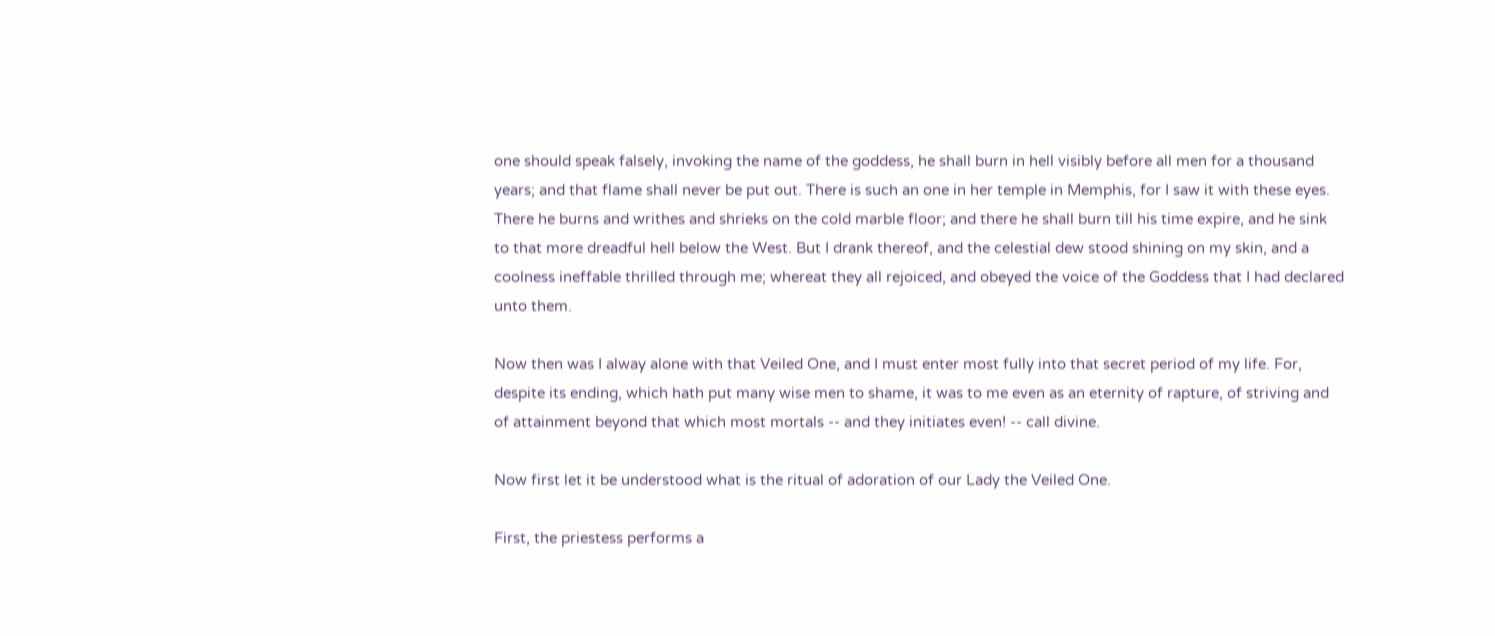one should speak falsely, invoking the name of the goddess, he shall burn in hell visibly before all men for a thousand years; and that flame shall never be put out. There is such an one in her temple in Memphis, for I saw it with these eyes. There he burns and writhes and shrieks on the cold marble floor; and there he shall burn till his time expire, and he sink to that more dreadful hell below the West. But I drank thereof, and the celestial dew stood shining on my skin, and a coolness ineffable thrilled through me; whereat they all rejoiced, and obeyed the voice of the Goddess that I had declared unto them.

Now then was I alway alone with that Veiled One, and I must enter most fully into that secret period of my life. For, despite its ending, which hath put many wise men to shame, it was to me even as an eternity of rapture, of striving and of attainment beyond that which most mortals -- and they initiates even! -- call divine.

Now first let it be understood what is the ritual of adoration of our Lady the Veiled One.

First, the priestess performs a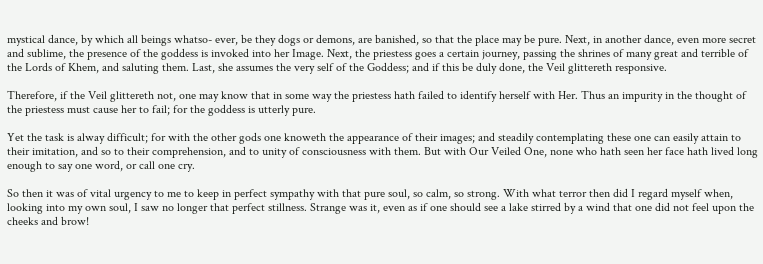mystical dance, by which all beings whatso- ever, be they dogs or demons, are banished, so that the place may be pure. Next, in another dance, even more secret and sublime, the presence of the goddess is invoked into her Image. Next, the priestess goes a certain journey, passing the shrines of many great and terrible of the Lords of Khem, and saluting them. Last, she assumes the very self of the Goddess; and if this be duly done, the Veil glittereth responsive.

Therefore, if the Veil glittereth not, one may know that in some way the priestess hath failed to identify herself with Her. Thus an impurity in the thought of the priestess must cause her to fail; for the goddess is utterly pure.

Yet the task is alway difficult; for with the other gods one knoweth the appearance of their images; and steadily contemplating these one can easily attain to their imitation, and so to their comprehension, and to unity of consciousness with them. But with Our Veiled One, none who hath seen her face hath lived long enough to say one word, or call one cry.

So then it was of vital urgency to me to keep in perfect sympathy with that pure soul, so calm, so strong. With what terror then did I regard myself when, looking into my own soul, I saw no longer that perfect stillness. Strange was it, even as if one should see a lake stirred by a wind that one did not feel upon the cheeks and brow!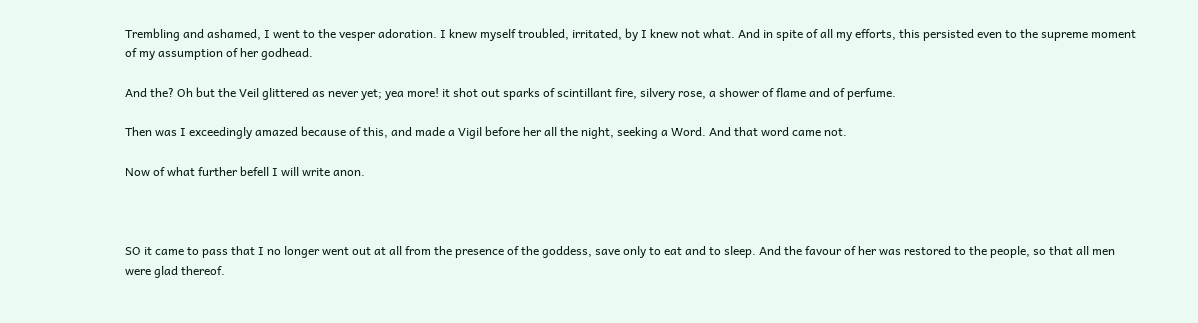Trembling and ashamed, I went to the vesper adoration. I knew myself troubled, irritated, by I knew not what. And in spite of all my efforts, this persisted even to the supreme moment of my assumption of her godhead.

And the? Oh but the Veil glittered as never yet; yea more! it shot out sparks of scintillant fire, silvery rose, a shower of flame and of perfume.

Then was I exceedingly amazed because of this, and made a Vigil before her all the night, seeking a Word. And that word came not.

Now of what further befell I will write anon.



SO it came to pass that I no longer went out at all from the presence of the goddess, save only to eat and to sleep. And the favour of her was restored to the people, so that all men were glad thereof.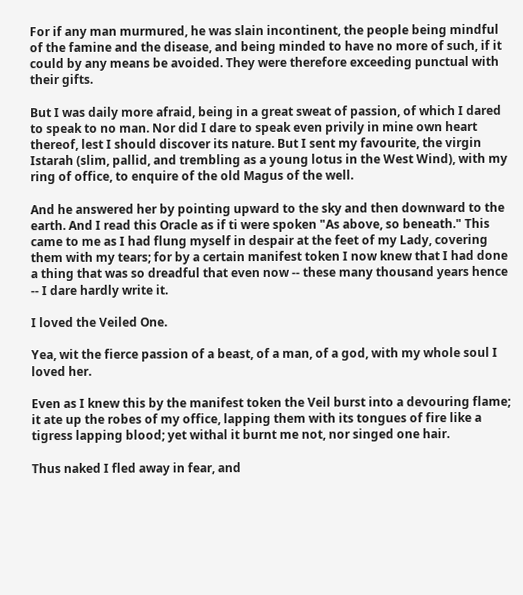For if any man murmured, he was slain incontinent, the people being mindful of the famine and the disease, and being minded to have no more of such, if it could by any means be avoided. They were therefore exceeding punctual with their gifts.

But I was daily more afraid, being in a great sweat of passion, of which I dared to speak to no man. Nor did I dare to speak even privily in mine own heart thereof, lest I should discover its nature. But I sent my favourite, the virgin Istarah (slim, pallid, and trembling as a young lotus in the West Wind), with my ring of office, to enquire of the old Magus of the well.

And he answered her by pointing upward to the sky and then downward to the earth. And I read this Oracle as if ti were spoken "As above, so beneath." This came to me as I had flung myself in despair at the feet of my Lady, covering them with my tears; for by a certain manifest token I now knew that I had done a thing that was so dreadful that even now -- these many thousand years hence -- I dare hardly write it.

I loved the Veiled One.

Yea, wit the fierce passion of a beast, of a man, of a god, with my whole soul I loved her.

Even as I knew this by the manifest token the Veil burst into a devouring flame; it ate up the robes of my office, lapping them with its tongues of fire like a tigress lapping blood; yet withal it burnt me not, nor singed one hair.

Thus naked I fled away in fear, and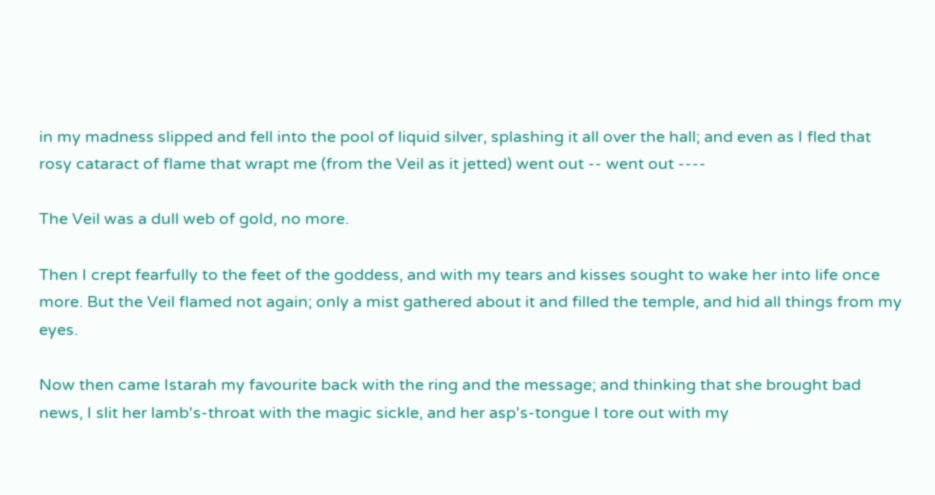in my madness slipped and fell into the pool of liquid silver, splashing it all over the hall; and even as I fled that rosy cataract of flame that wrapt me (from the Veil as it jetted) went out -- went out ----

The Veil was a dull web of gold, no more.

Then I crept fearfully to the feet of the goddess, and with my tears and kisses sought to wake her into life once more. But the Veil flamed not again; only a mist gathered about it and filled the temple, and hid all things from my eyes.

Now then came Istarah my favourite back with the ring and the message; and thinking that she brought bad news, I slit her lamb's-throat with the magic sickle, and her asp's-tongue I tore out with my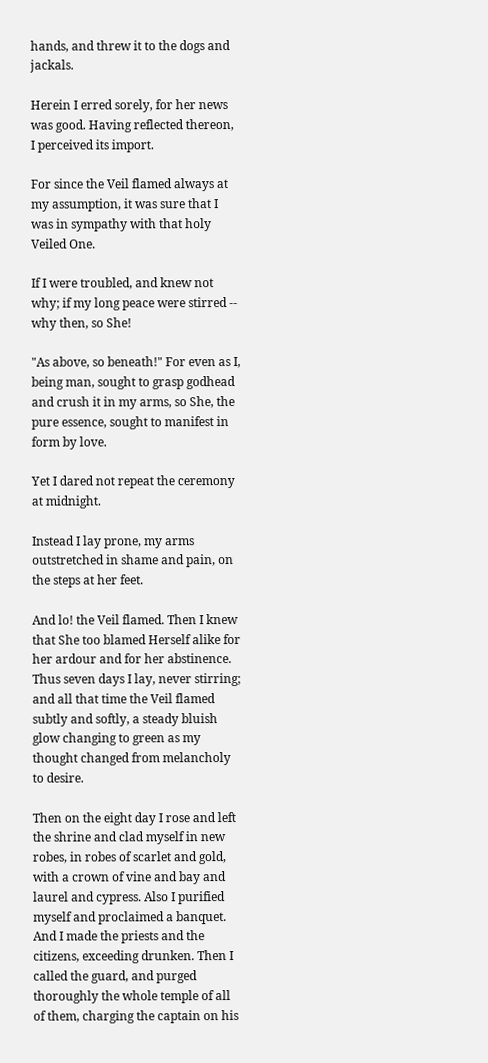hands, and threw it to the dogs and jackals.

Herein I erred sorely, for her news was good. Having reflected thereon, I perceived its import.

For since the Veil flamed always at my assumption, it was sure that I was in sympathy with that holy Veiled One.

If I were troubled, and knew not why; if my long peace were stirred -- why then, so She!

"As above, so beneath!" For even as I, being man, sought to grasp godhead and crush it in my arms, so She, the pure essence, sought to manifest in form by love.

Yet I dared not repeat the ceremony at midnight.

Instead I lay prone, my arms outstretched in shame and pain, on the steps at her feet.

And lo! the Veil flamed. Then I knew that She too blamed Herself alike for her ardour and for her abstinence. Thus seven days I lay, never stirring; and all that time the Veil flamed subtly and softly, a steady bluish glow changing to green as my thought changed from melancholy to desire.

Then on the eight day I rose and left the shrine and clad myself in new robes, in robes of scarlet and gold, with a crown of vine and bay and laurel and cypress. Also I purified myself and proclaimed a banquet. And I made the priests and the citizens, exceeding drunken. Then I called the guard, and purged thoroughly the whole temple of all of them, charging the captain on his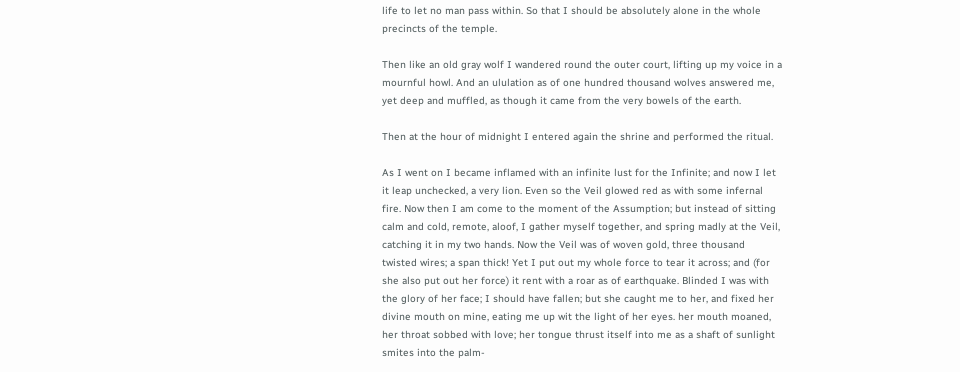life to let no man pass within. So that I should be absolutely alone in the whole precincts of the temple.

Then like an old gray wolf I wandered round the outer court, lifting up my voice in a mournful howl. And an ululation as of one hundred thousand wolves answered me, yet deep and muffled, as though it came from the very bowels of the earth.

Then at the hour of midnight I entered again the shrine and performed the ritual.

As I went on I became inflamed with an infinite lust for the Infinite; and now I let it leap unchecked, a very lion. Even so the Veil glowed red as with some infernal fire. Now then I am come to the moment of the Assumption; but instead of sitting calm and cold, remote, aloof, I gather myself together, and spring madly at the Veil, catching it in my two hands. Now the Veil was of woven gold, three thousand twisted wires; a span thick! Yet I put out my whole force to tear it across; and (for she also put out her force) it rent with a roar as of earthquake. Blinded I was with the glory of her face; I should have fallen; but she caught me to her, and fixed her divine mouth on mine, eating me up wit the light of her eyes. her mouth moaned, her throat sobbed with love; her tongue thrust itself into me as a shaft of sunlight smites into the palm-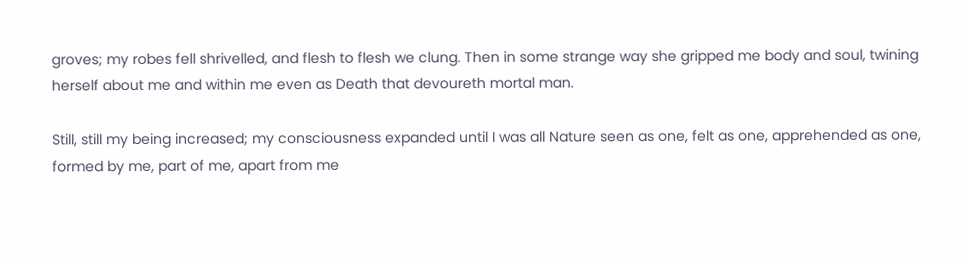groves; my robes fell shrivelled, and flesh to flesh we clung. Then in some strange way she gripped me body and soul, twining herself about me and within me even as Death that devoureth mortal man.

Still, still my being increased; my consciousness expanded until I was all Nature seen as one, felt as one, apprehended as one, formed by me, part of me, apart from me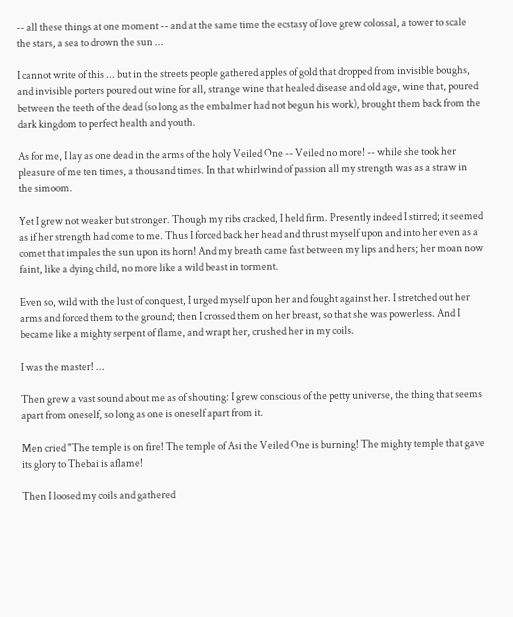-- all these things at one moment -- and at the same time the ecstasy of love grew colossal, a tower to scale the stars, a sea to drown the sun ...

I cannot write of this ... but in the streets people gathered apples of gold that dropped from invisible boughs, and invisible porters poured out wine for all, strange wine that healed disease and old age, wine that, poured between the teeth of the dead (so long as the embalmer had not begun his work), brought them back from the dark kingdom to perfect health and youth.

As for me, I lay as one dead in the arms of the holy Veiled One -- Veiled no more! -- while she took her pleasure of me ten times, a thousand times. In that whirlwind of passion all my strength was as a straw in the simoom.

Yet I grew not weaker but stronger. Though my ribs cracked, I held firm. Presently indeed I stirred; it seemed as if her strength had come to me. Thus I forced back her head and thrust myself upon and into her even as a comet that impales the sun upon its horn! And my breath came fast between my lips and hers; her moan now faint, like a dying child, no more like a wild beast in torment.

Even so, wild with the lust of conquest, I urged myself upon her and fought against her. I stretched out her arms and forced them to the ground; then I crossed them on her breast, so that she was powerless. And I became like a mighty serpent of flame, and wrapt her, crushed her in my coils.

I was the master! ...

Then grew a vast sound about me as of shouting: I grew conscious of the petty universe, the thing that seems apart from oneself, so long as one is oneself apart from it.

Men cried "The temple is on fire! The temple of Asi the Veiled One is burning! The mighty temple that gave its glory to Thebai is aflame!

Then I loosed my coils and gathered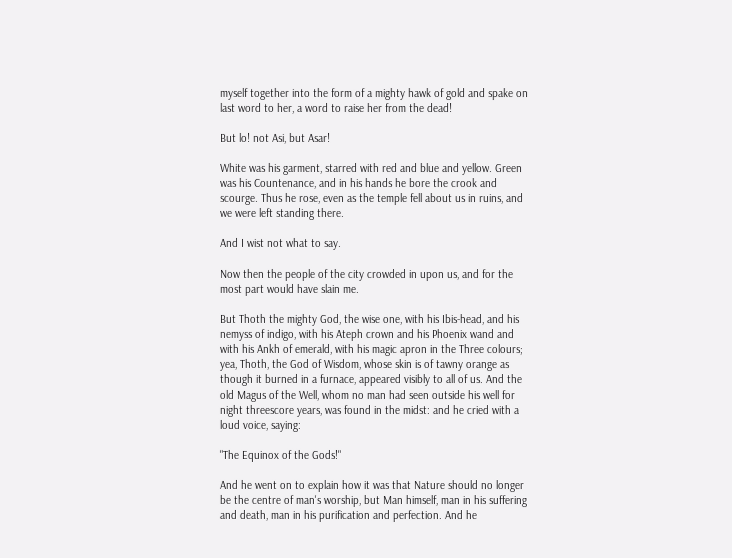myself together into the form of a mighty hawk of gold and spake on last word to her, a word to raise her from the dead!

But lo! not Asi, but Asar!

White was his garment, starred with red and blue and yellow. Green was his Countenance, and in his hands he bore the crook and scourge. Thus he rose, even as the temple fell about us in ruins, and we were left standing there.

And I wist not what to say.

Now then the people of the city crowded in upon us, and for the most part would have slain me.

But Thoth the mighty God, the wise one, with his Ibis-head, and his nemyss of indigo, with his Ateph crown and his Phoenix wand and with his Ankh of emerald, with his magic apron in the Three colours; yea, Thoth, the God of Wisdom, whose skin is of tawny orange as though it burned in a furnace, appeared visibly to all of us. And the old Magus of the Well, whom no man had seen outside his well for night threescore years, was found in the midst: and he cried with a loud voice, saying:

"The Equinox of the Gods!"

And he went on to explain how it was that Nature should no longer be the centre of man's worship, but Man himself, man in his suffering and death, man in his purification and perfection. And he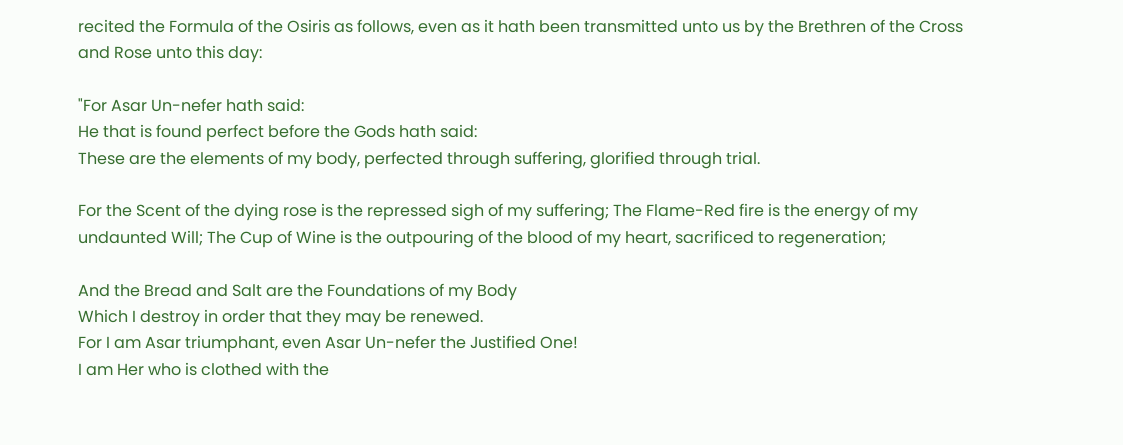recited the Formula of the Osiris as follows, even as it hath been transmitted unto us by the Brethren of the Cross and Rose unto this day:

"For Asar Un-nefer hath said:
He that is found perfect before the Gods hath said:
These are the elements of my body, perfected through suffering, glorified through trial.

For the Scent of the dying rose is the repressed sigh of my suffering; The Flame-Red fire is the energy of my undaunted Will; The Cup of Wine is the outpouring of the blood of my heart, sacrificed to regeneration;

And the Bread and Salt are the Foundations of my Body
Which I destroy in order that they may be renewed.
For I am Asar triumphant, even Asar Un-nefer the Justified One!
I am Her who is clothed with the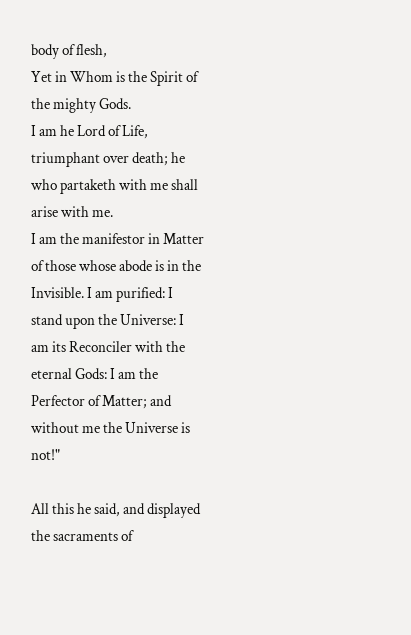body of flesh,
Yet in Whom is the Spirit of the mighty Gods.
I am he Lord of Life, triumphant over death; he who partaketh with me shall arise with me.
I am the manifestor in Matter of those whose abode is in the Invisible. I am purified: I stand upon the Universe: I am its Reconciler with the eternal Gods: I am the Perfector of Matter; and without me the Universe is not!"

All this he said, and displayed the sacraments of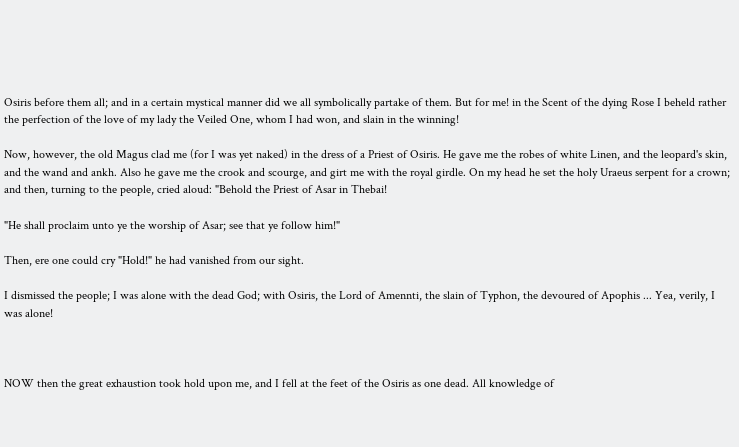Osiris before them all; and in a certain mystical manner did we all symbolically partake of them. But for me! in the Scent of the dying Rose I beheld rather the perfection of the love of my lady the Veiled One, whom I had won, and slain in the winning!

Now, however, the old Magus clad me (for I was yet naked) in the dress of a Priest of Osiris. He gave me the robes of white Linen, and the leopard's skin, and the wand and ankh. Also he gave me the crook and scourge, and girt me with the royal girdle. On my head he set the holy Uraeus serpent for a crown; and then, turning to the people, cried aloud: "Behold the Priest of Asar in Thebai!

"He shall proclaim unto ye the worship of Asar; see that ye follow him!"

Then, ere one could cry "Hold!" he had vanished from our sight.

I dismissed the people; I was alone with the dead God; with Osiris, the Lord of Amennti, the slain of Typhon, the devoured of Apophis ... Yea, verily, I was alone!



NOW then the great exhaustion took hold upon me, and I fell at the feet of the Osiris as one dead. All knowledge of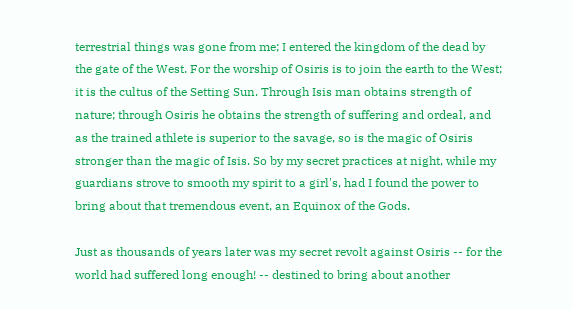terrestrial things was gone from me; I entered the kingdom of the dead by the gate of the West. For the worship of Osiris is to join the earth to the West; it is the cultus of the Setting Sun. Through Isis man obtains strength of nature; through Osiris he obtains the strength of suffering and ordeal, and as the trained athlete is superior to the savage, so is the magic of Osiris stronger than the magic of Isis. So by my secret practices at night, while my guardians strove to smooth my spirit to a girl's, had I found the power to bring about that tremendous event, an Equinox of the Gods.

Just as thousands of years later was my secret revolt against Osiris -- for the world had suffered long enough! -- destined to bring about another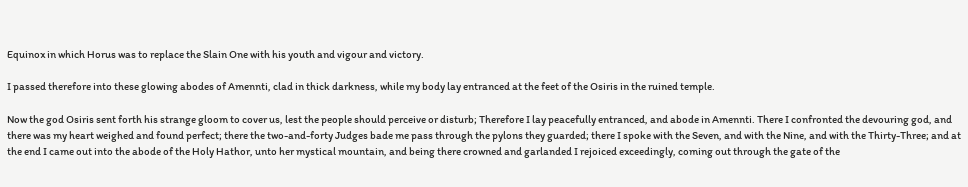Equinox in which Horus was to replace the Slain One with his youth and vigour and victory.

I passed therefore into these glowing abodes of Amennti, clad in thick darkness, while my body lay entranced at the feet of the Osiris in the ruined temple.

Now the god Osiris sent forth his strange gloom to cover us, lest the people should perceive or disturb; Therefore I lay peacefully entranced, and abode in Amennti. There I confronted the devouring god, and there was my heart weighed and found perfect; there the two-and-forty Judges bade me pass through the pylons they guarded; there I spoke with the Seven, and with the Nine, and with the Thirty-Three; and at the end I came out into the abode of the Holy Hathor, unto her mystical mountain, and being there crowned and garlanded I rejoiced exceedingly, coming out through the gate of the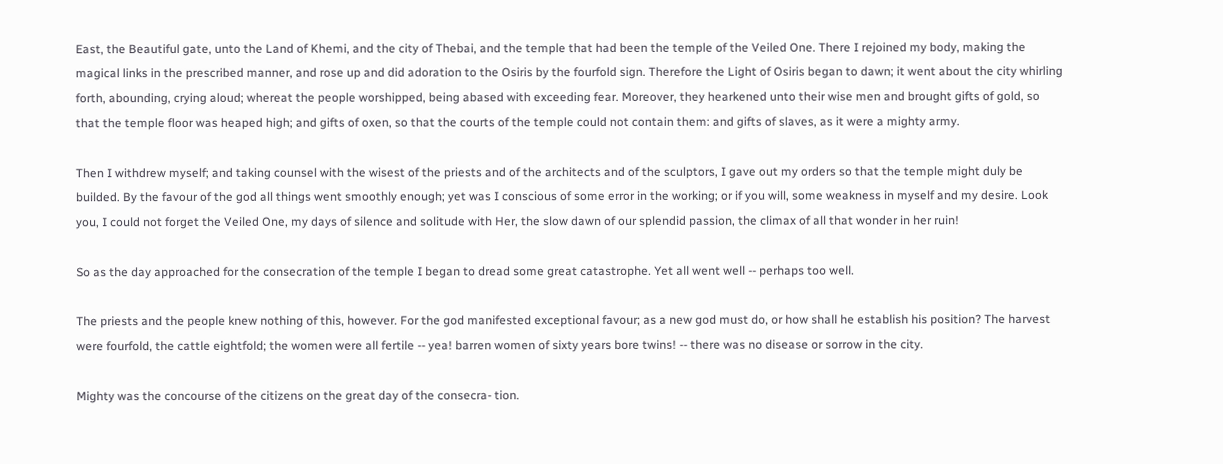East, the Beautiful gate, unto the Land of Khemi, and the city of Thebai, and the temple that had been the temple of the Veiled One. There I rejoined my body, making the magical links in the prescribed manner, and rose up and did adoration to the Osiris by the fourfold sign. Therefore the Light of Osiris began to dawn; it went about the city whirling forth, abounding, crying aloud; whereat the people worshipped, being abased with exceeding fear. Moreover, they hearkened unto their wise men and brought gifts of gold, so that the temple floor was heaped high; and gifts of oxen, so that the courts of the temple could not contain them: and gifts of slaves, as it were a mighty army.

Then I withdrew myself; and taking counsel with the wisest of the priests and of the architects and of the sculptors, I gave out my orders so that the temple might duly be builded. By the favour of the god all things went smoothly enough; yet was I conscious of some error in the working; or if you will, some weakness in myself and my desire. Look you, I could not forget the Veiled One, my days of silence and solitude with Her, the slow dawn of our splendid passion, the climax of all that wonder in her ruin!

So as the day approached for the consecration of the temple I began to dread some great catastrophe. Yet all went well -- perhaps too well.

The priests and the people knew nothing of this, however. For the god manifested exceptional favour; as a new god must do, or how shall he establish his position? The harvest were fourfold, the cattle eightfold; the women were all fertile -- yea! barren women of sixty years bore twins! -- there was no disease or sorrow in the city.

Mighty was the concourse of the citizens on the great day of the consecra- tion.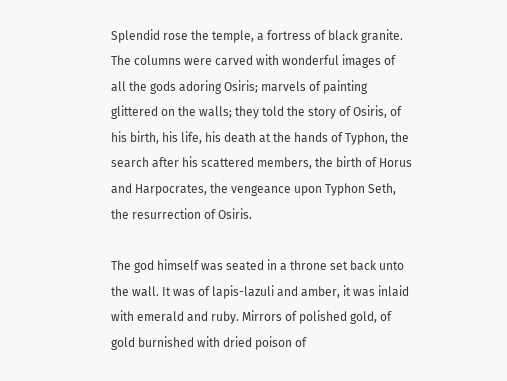Splendid rose the temple, a fortress of black granite. The columns were carved with wonderful images of all the gods adoring Osiris; marvels of painting glittered on the walls; they told the story of Osiris, of his birth, his life, his death at the hands of Typhon, the search after his scattered members, the birth of Horus and Harpocrates, the vengeance upon Typhon Seth, the resurrection of Osiris.

The god himself was seated in a throne set back unto the wall. It was of lapis-lazuli and amber, it was inlaid with emerald and ruby. Mirrors of polished gold, of gold burnished with dried poison of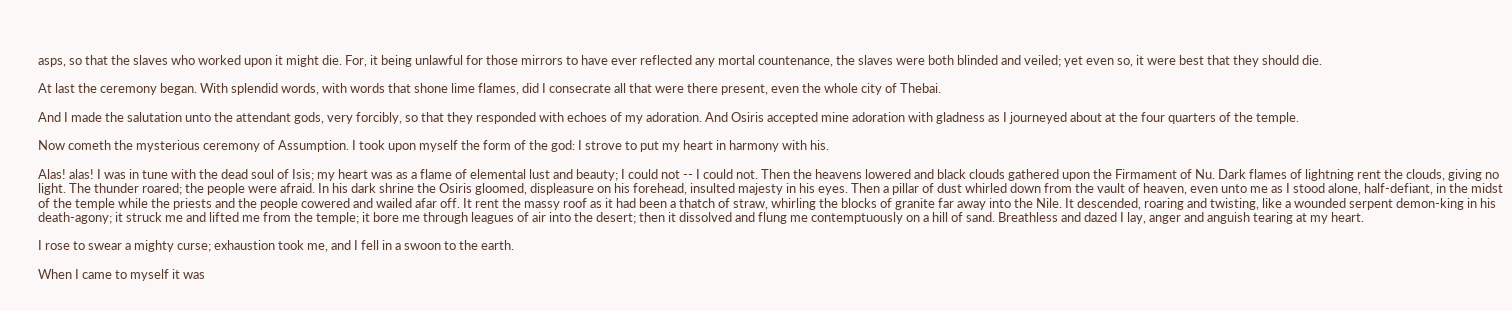asps, so that the slaves who worked upon it might die. For, it being unlawful for those mirrors to have ever reflected any mortal countenance, the slaves were both blinded and veiled; yet even so, it were best that they should die.

At last the ceremony began. With splendid words, with words that shone lime flames, did I consecrate all that were there present, even the whole city of Thebai.

And I made the salutation unto the attendant gods, very forcibly, so that they responded with echoes of my adoration. And Osiris accepted mine adoration with gladness as I journeyed about at the four quarters of the temple.

Now cometh the mysterious ceremony of Assumption. I took upon myself the form of the god: I strove to put my heart in harmony with his.

Alas! alas! I was in tune with the dead soul of Isis; my heart was as a flame of elemental lust and beauty; I could not -- I could not. Then the heavens lowered and black clouds gathered upon the Firmament of Nu. Dark flames of lightning rent the clouds, giving no light. The thunder roared; the people were afraid. In his dark shrine the Osiris gloomed, displeasure on his forehead, insulted majesty in his eyes. Then a pillar of dust whirled down from the vault of heaven, even unto me as I stood alone, half-defiant, in the midst of the temple while the priests and the people cowered and wailed afar off. It rent the massy roof as it had been a thatch of straw, whirling the blocks of granite far away into the Nile. It descended, roaring and twisting, like a wounded serpent demon-king in his death-agony; it struck me and lifted me from the temple; it bore me through leagues of air into the desert; then it dissolved and flung me contemptuously on a hill of sand. Breathless and dazed I lay, anger and anguish tearing at my heart.

I rose to swear a mighty curse; exhaustion took me, and I fell in a swoon to the earth.

When I came to myself it was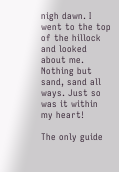nigh dawn. I went to the top of the hillock and looked about me. Nothing but sand, sand all ways. Just so was it within my heart!

The only guide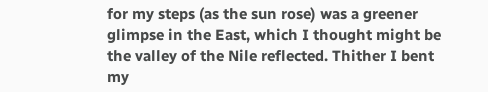for my steps (as the sun rose) was a greener glimpse in the East, which I thought might be the valley of the Nile reflected. Thither I bent my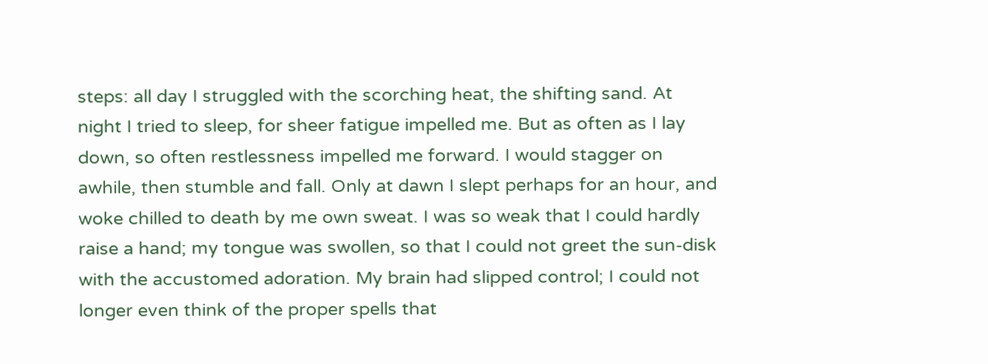steps: all day I struggled with the scorching heat, the shifting sand. At night I tried to sleep, for sheer fatigue impelled me. But as often as I lay down, so often restlessness impelled me forward. I would stagger on awhile, then stumble and fall. Only at dawn I slept perhaps for an hour, and woke chilled to death by me own sweat. I was so weak that I could hardly raise a hand; my tongue was swollen, so that I could not greet the sun-disk with the accustomed adoration. My brain had slipped control; I could not longer even think of the proper spells that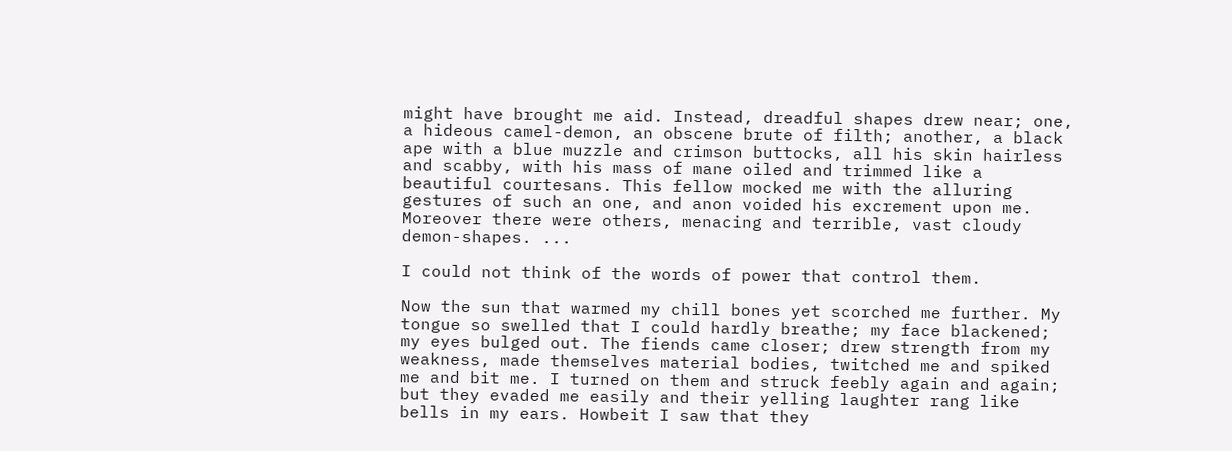might have brought me aid. Instead, dreadful shapes drew near; one, a hideous camel-demon, an obscene brute of filth; another, a black ape with a blue muzzle and crimson buttocks, all his skin hairless and scabby, with his mass of mane oiled and trimmed like a beautiful courtesans. This fellow mocked me with the alluring gestures of such an one, and anon voided his excrement upon me. Moreover there were others, menacing and terrible, vast cloudy demon-shapes. ...

I could not think of the words of power that control them.

Now the sun that warmed my chill bones yet scorched me further. My tongue so swelled that I could hardly breathe; my face blackened; my eyes bulged out. The fiends came closer; drew strength from my weakness, made themselves material bodies, twitched me and spiked me and bit me. I turned on them and struck feebly again and again; but they evaded me easily and their yelling laughter rang like bells in my ears. Howbeit I saw that they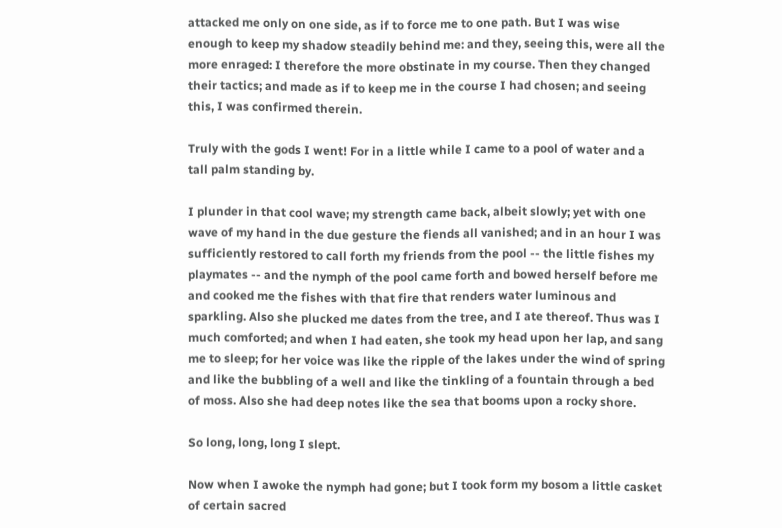attacked me only on one side, as if to force me to one path. But I was wise enough to keep my shadow steadily behind me: and they, seeing this, were all the more enraged: I therefore the more obstinate in my course. Then they changed their tactics; and made as if to keep me in the course I had chosen; and seeing this, I was confirmed therein.

Truly with the gods I went! For in a little while I came to a pool of water and a tall palm standing by.

I plunder in that cool wave; my strength came back, albeit slowly; yet with one wave of my hand in the due gesture the fiends all vanished; and in an hour I was sufficiently restored to call forth my friends from the pool -- the little fishes my playmates -- and the nymph of the pool came forth and bowed herself before me and cooked me the fishes with that fire that renders water luminous and sparkling. Also she plucked me dates from the tree, and I ate thereof. Thus was I much comforted; and when I had eaten, she took my head upon her lap, and sang me to sleep; for her voice was like the ripple of the lakes under the wind of spring and like the bubbling of a well and like the tinkling of a fountain through a bed of moss. Also she had deep notes like the sea that booms upon a rocky shore.

So long, long, long I slept.

Now when I awoke the nymph had gone; but I took form my bosom a little casket of certain sacred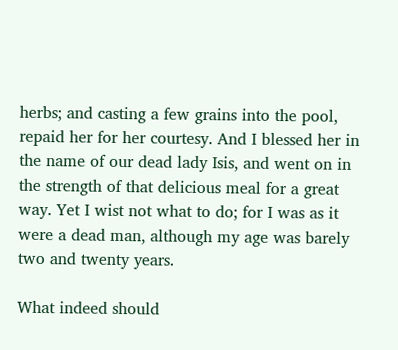herbs; and casting a few grains into the pool, repaid her for her courtesy. And I blessed her in the name of our dead lady Isis, and went on in the strength of that delicious meal for a great way. Yet I wist not what to do; for I was as it were a dead man, although my age was barely two and twenty years.

What indeed should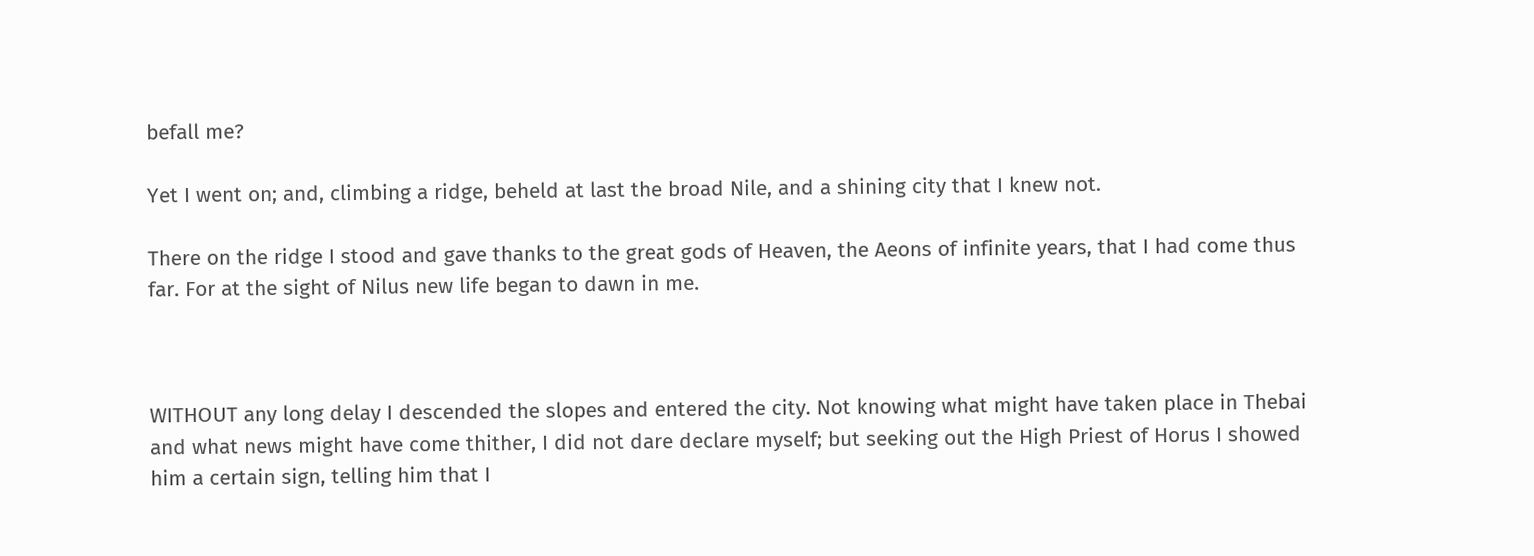befall me?

Yet I went on; and, climbing a ridge, beheld at last the broad Nile, and a shining city that I knew not.

There on the ridge I stood and gave thanks to the great gods of Heaven, the Aeons of infinite years, that I had come thus far. For at the sight of Nilus new life began to dawn in me.



WITHOUT any long delay I descended the slopes and entered the city. Not knowing what might have taken place in Thebai and what news might have come thither, I did not dare declare myself; but seeking out the High Priest of Horus I showed him a certain sign, telling him that I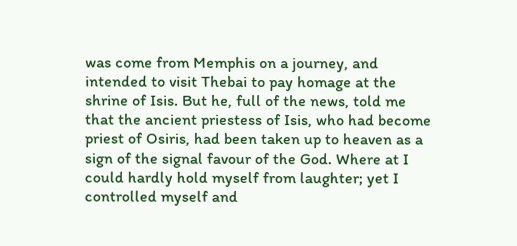was come from Memphis on a journey, and intended to visit Thebai to pay homage at the shrine of Isis. But he, full of the news, told me that the ancient priestess of Isis, who had become priest of Osiris, had been taken up to heaven as a sign of the signal favour of the God. Where at I could hardly hold myself from laughter; yet I controlled myself and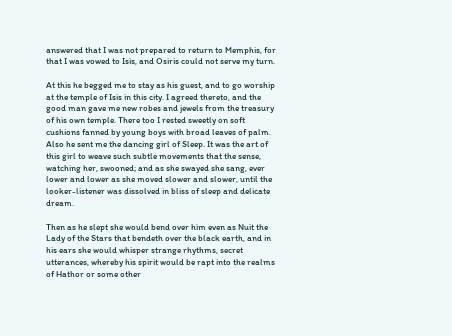answered that I was not prepared to return to Memphis, for that I was vowed to Isis, and Osiris could not serve my turn.

At this he begged me to stay as his guest, and to go worship at the temple of Isis in this city. I agreed thereto, and the good man gave me new robes and jewels from the treasury of his own temple. There too I rested sweetly on soft cushions fanned by young boys with broad leaves of palm. Also he sent me the dancing girl of Sleep. It was the art of this girl to weave such subtle movements that the sense, watching her, swooned; and as she swayed she sang, ever lower and lower as she moved slower and slower, until the looker-listener was dissolved in bliss of sleep and delicate dream.

Then as he slept she would bend over him even as Nuit the Lady of the Stars that bendeth over the black earth, and in his ears she would whisper strange rhythms, secret utterances, whereby his spirit would be rapt into the realms of Hathor or some other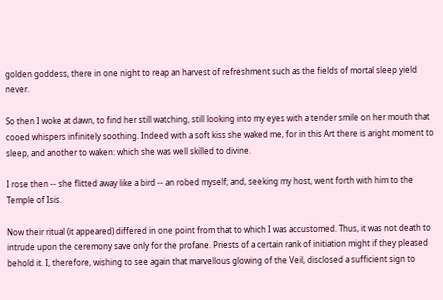golden goddess, there in one night to reap an harvest of refreshment such as the fields of mortal sleep yield never.

So then I woke at dawn, to find her still watching, still looking into my eyes with a tender smile on her mouth that cooed whispers infinitely soothing. Indeed with a soft kiss she waked me, for in this Art there is aright moment to sleep, and another to waken: which she was well skilled to divine.

I rose then -- she flitted away like a bird -- an robed myself; and, seeking my host, went forth with him to the Temple of Isis.

Now their ritual (it appeared) differed in one point from that to which I was accustomed. Thus, it was not death to intrude upon the ceremony save only for the profane. Priests of a certain rank of initiation might if they pleased behold it. I, therefore, wishing to see again that marvellous glowing of the Veil, disclosed a sufficient sign to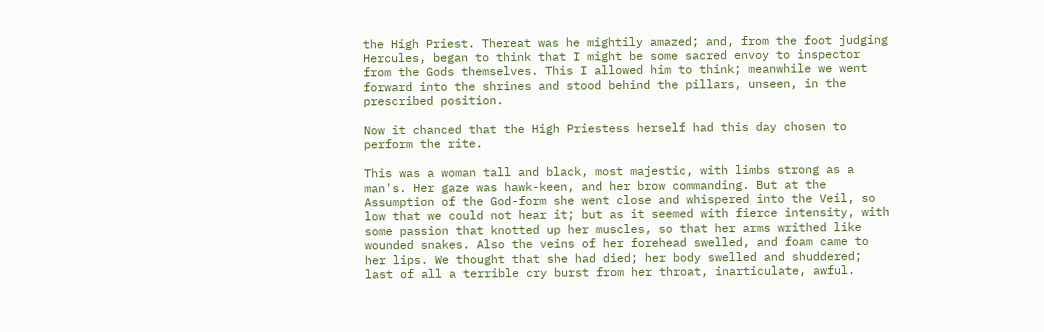the High Priest. Thereat was he mightily amazed; and, from the foot judging Hercules, began to think that I might be some sacred envoy to inspector from the Gods themselves. This I allowed him to think; meanwhile we went forward into the shrines and stood behind the pillars, unseen, in the prescribed position.

Now it chanced that the High Priestess herself had this day chosen to perform the rite.

This was a woman tall and black, most majestic, with limbs strong as a man's. Her gaze was hawk-keen, and her brow commanding. But at the Assumption of the God-form she went close and whispered into the Veil, so low that we could not hear it; but as it seemed with fierce intensity, with some passion that knotted up her muscles, so that her arms writhed like wounded snakes. Also the veins of her forehead swelled, and foam came to her lips. We thought that she had died; her body swelled and shuddered; last of all a terrible cry burst from her throat, inarticulate, awful.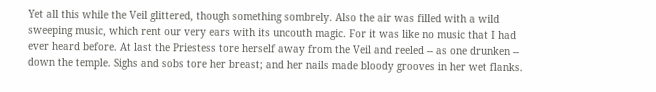Yet all this while the Veil glittered, though something sombrely. Also the air was filled with a wild sweeping music, which rent our very ears with its uncouth magic. For it was like no music that I had ever heard before. At last the Priestess tore herself away from the Veil and reeled -- as one drunken -- down the temple. Sighs and sobs tore her breast; and her nails made bloody grooves in her wet flanks.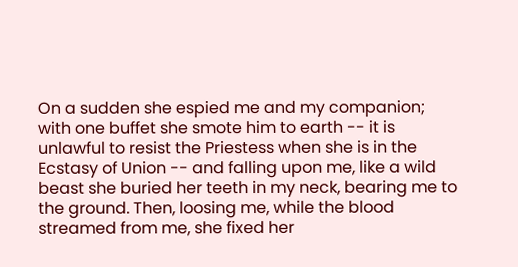On a sudden she espied me and my companion; with one buffet she smote him to earth -- it is unlawful to resist the Priestess when she is in the Ecstasy of Union -- and falling upon me, like a wild beast she buried her teeth in my neck, bearing me to the ground. Then, loosing me, while the blood streamed from me, she fixed her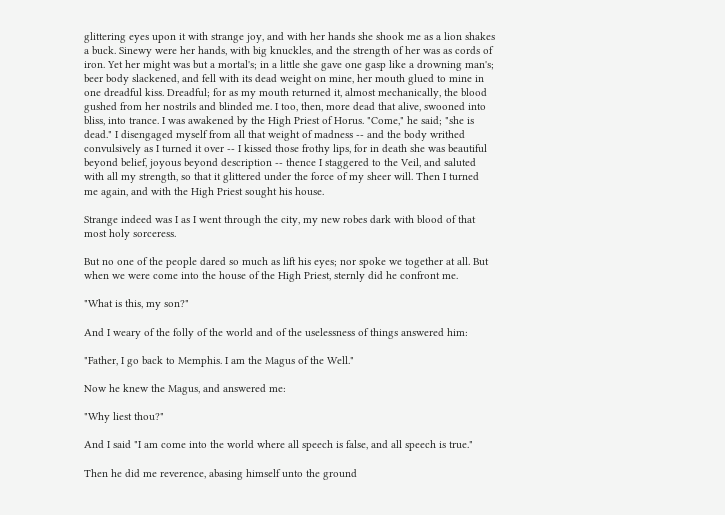glittering eyes upon it with strange joy, and with her hands she shook me as a lion shakes a buck. Sinewy were her hands, with big knuckles, and the strength of her was as cords of iron. Yet her might was but a mortal's; in a little she gave one gasp like a drowning man's; beer body slackened, and fell with its dead weight on mine, her mouth glued to mine in one dreadful kiss. Dreadful; for as my mouth returned it, almost mechanically, the blood gushed from her nostrils and blinded me. I too, then, more dead that alive, swooned into bliss, into trance. I was awakened by the High Priest of Horus. "Come," he said; "she is dead." I disengaged myself from all that weight of madness -- and the body writhed convulsively as I turned it over -- I kissed those frothy lips, for in death she was beautiful beyond belief, joyous beyond description -- thence I staggered to the Veil, and saluted with all my strength, so that it glittered under the force of my sheer will. Then I turned me again, and with the High Priest sought his house.

Strange indeed was I as I went through the city, my new robes dark with blood of that most holy sorceress.

But no one of the people dared so much as lift his eyes; nor spoke we together at all. But when we were come into the house of the High Priest, sternly did he confront me.

"What is this, my son?"

And I weary of the folly of the world and of the uselessness of things answered him:

"Father, I go back to Memphis. I am the Magus of the Well."

Now he knew the Magus, and answered me:

"Why liest thou?"

And I said "I am come into the world where all speech is false, and all speech is true."

Then he did me reverence, abasing himself unto the ground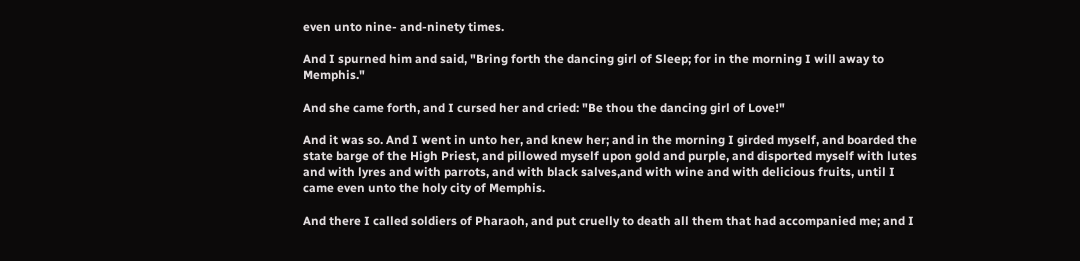even unto nine- and-ninety times.

And I spurned him and said, "Bring forth the dancing girl of Sleep; for in the morning I will away to Memphis."

And she came forth, and I cursed her and cried: "Be thou the dancing girl of Love!"

And it was so. And I went in unto her, and knew her; and in the morning I girded myself, and boarded the state barge of the High Priest, and pillowed myself upon gold and purple, and disported myself with lutes and with lyres and with parrots, and with black salves,and with wine and with delicious fruits, until I came even unto the holy city of Memphis.

And there I called soldiers of Pharaoh, and put cruelly to death all them that had accompanied me; and I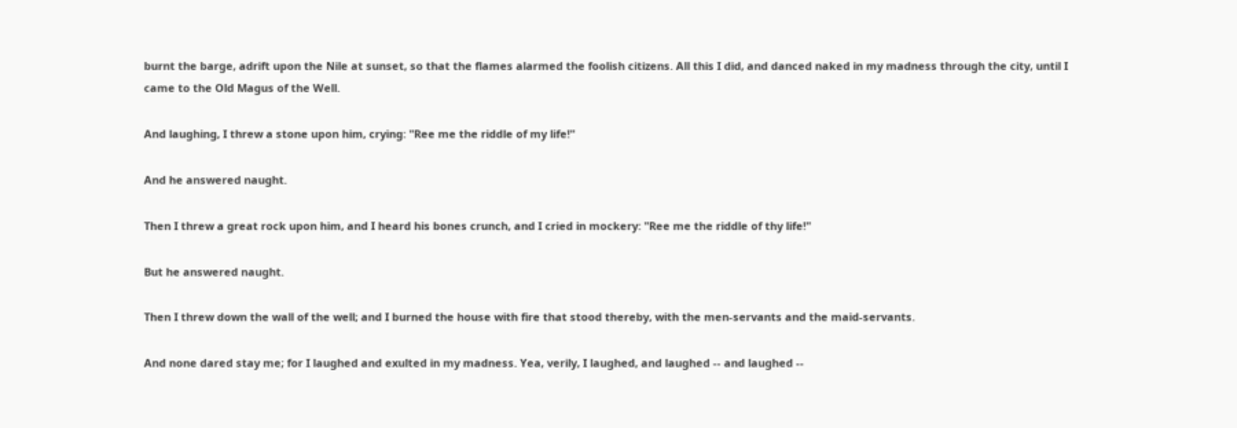burnt the barge, adrift upon the Nile at sunset, so that the flames alarmed the foolish citizens. All this I did, and danced naked in my madness through the city, until I came to the Old Magus of the Well.

And laughing, I threw a stone upon him, crying: "Ree me the riddle of my life!"

And he answered naught.

Then I threw a great rock upon him, and I heard his bones crunch, and I cried in mockery: "Ree me the riddle of thy life!"

But he answered naught.

Then I threw down the wall of the well; and I burned the house with fire that stood thereby, with the men-servants and the maid-servants.

And none dared stay me; for I laughed and exulted in my madness. Yea, verily, I laughed, and laughed -- and laughed --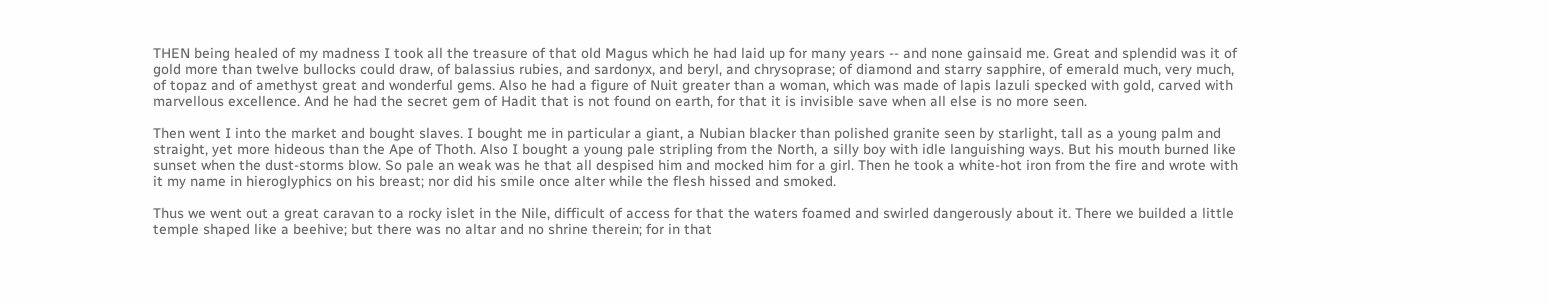THEN being healed of my madness I took all the treasure of that old Magus which he had laid up for many years -- and none gainsaid me. Great and splendid was it of gold more than twelve bullocks could draw, of balassius rubies, and sardonyx, and beryl, and chrysoprase; of diamond and starry sapphire, of emerald much, very much, of topaz and of amethyst great and wonderful gems. Also he had a figure of Nuit greater than a woman, which was made of lapis lazuli specked with gold, carved with marvellous excellence. And he had the secret gem of Hadit that is not found on earth, for that it is invisible save when all else is no more seen.

Then went I into the market and bought slaves. I bought me in particular a giant, a Nubian blacker than polished granite seen by starlight, tall as a young palm and straight, yet more hideous than the Ape of Thoth. Also I bought a young pale stripling from the North, a silly boy with idle languishing ways. But his mouth burned like sunset when the dust-storms blow. So pale an weak was he that all despised him and mocked him for a girl. Then he took a white-hot iron from the fire and wrote with it my name in hieroglyphics on his breast; nor did his smile once alter while the flesh hissed and smoked.

Thus we went out a great caravan to a rocky islet in the Nile, difficult of access for that the waters foamed and swirled dangerously about it. There we builded a little temple shaped like a beehive; but there was no altar and no shrine therein; for in that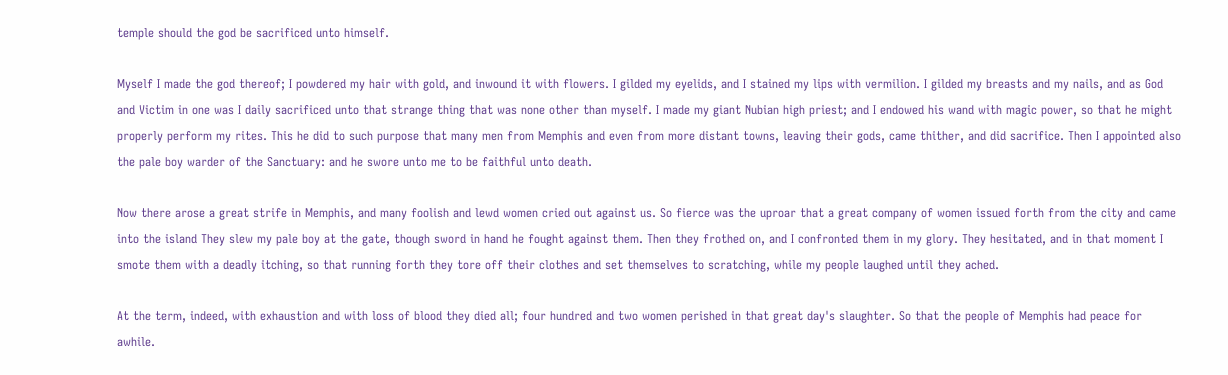temple should the god be sacrificed unto himself.

Myself I made the god thereof; I powdered my hair with gold, and inwound it with flowers. I gilded my eyelids, and I stained my lips with vermilion. I gilded my breasts and my nails, and as God and Victim in one was I daily sacrificed unto that strange thing that was none other than myself. I made my giant Nubian high priest; and I endowed his wand with magic power, so that he might properly perform my rites. This he did to such purpose that many men from Memphis and even from more distant towns, leaving their gods, came thither, and did sacrifice. Then I appointed also the pale boy warder of the Sanctuary: and he swore unto me to be faithful unto death.

Now there arose a great strife in Memphis, and many foolish and lewd women cried out against us. So fierce was the uproar that a great company of women issued forth from the city and came into the island They slew my pale boy at the gate, though sword in hand he fought against them. Then they frothed on, and I confronted them in my glory. They hesitated, and in that moment I smote them with a deadly itching, so that running forth they tore off their clothes and set themselves to scratching, while my people laughed until they ached.

At the term, indeed, with exhaustion and with loss of blood they died all; four hundred and two women perished in that great day's slaughter. So that the people of Memphis had peace for awhile.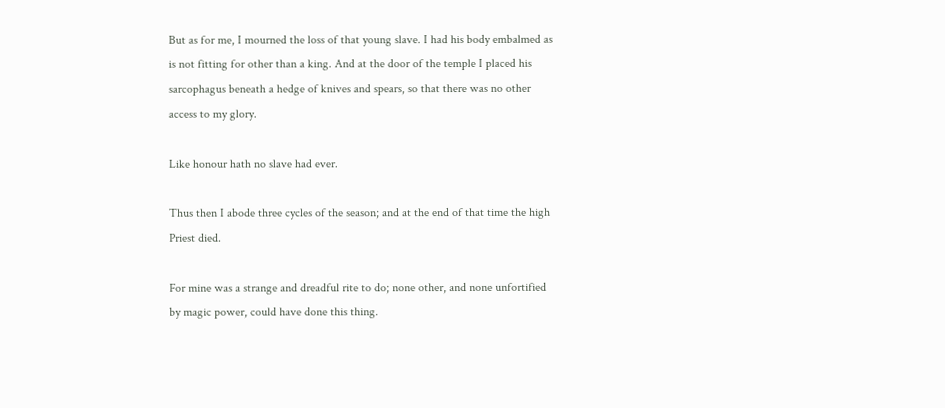But as for me, I mourned the loss of that young slave. I had his body embalmed as is not fitting for other than a king. And at the door of the temple I placed his sarcophagus beneath a hedge of knives and spears, so that there was no other access to my glory.

Like honour hath no slave had ever.

Thus then I abode three cycles of the season; and at the end of that time the high Priest died.

For mine was a strange and dreadful rite to do; none other, and none unfortified by magic power, could have done this thing.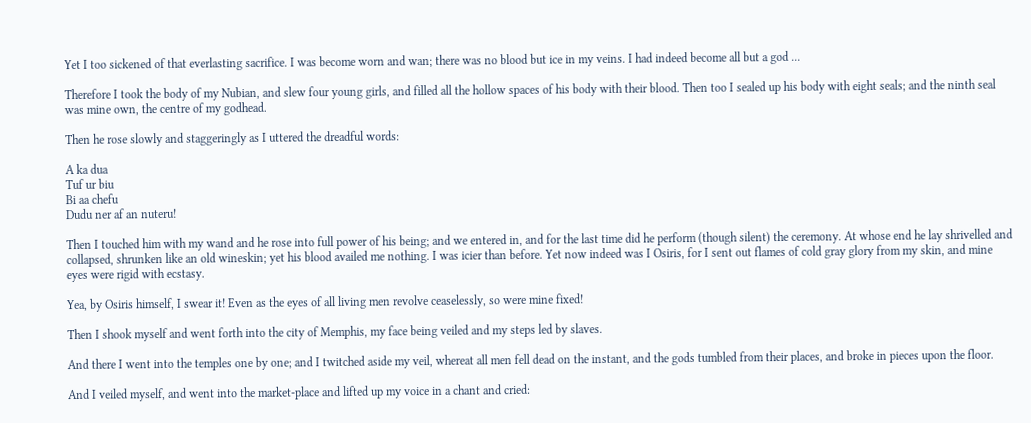Yet I too sickened of that everlasting sacrifice. I was become worn and wan; there was no blood but ice in my veins. I had indeed become all but a god ...

Therefore I took the body of my Nubian, and slew four young girls, and filled all the hollow spaces of his body with their blood. Then too I sealed up his body with eight seals; and the ninth seal was mine own, the centre of my godhead.

Then he rose slowly and staggeringly as I uttered the dreadful words:

A ka dua
Tuf ur biu
Bi aa chefu
Dudu ner af an nuteru!

Then I touched him with my wand and he rose into full power of his being; and we entered in, and for the last time did he perform (though silent) the ceremony. At whose end he lay shrivelled and collapsed, shrunken like an old wineskin; yet his blood availed me nothing. I was icier than before. Yet now indeed was I Osiris, for I sent out flames of cold gray glory from my skin, and mine eyes were rigid with ecstasy.

Yea, by Osiris himself, I swear it! Even as the eyes of all living men revolve ceaselessly, so were mine fixed!

Then I shook myself and went forth into the city of Memphis, my face being veiled and my steps led by slaves.

And there I went into the temples one by one; and I twitched aside my veil, whereat all men fell dead on the instant, and the gods tumbled from their places, and broke in pieces upon the floor.

And I veiled myself, and went into the market-place and lifted up my voice in a chant and cried: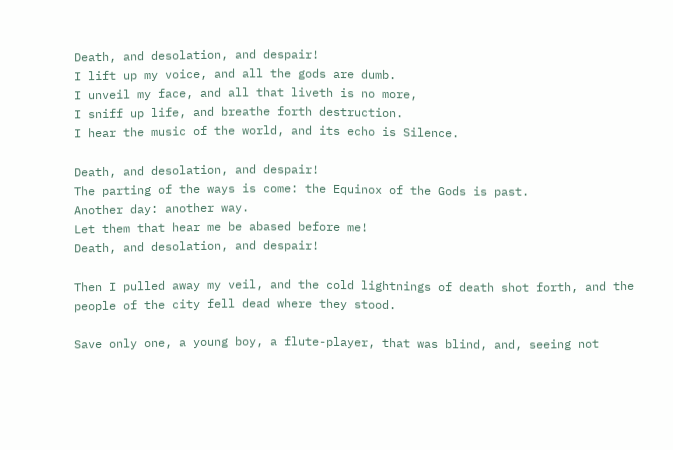Death, and desolation, and despair!
I lift up my voice, and all the gods are dumb.
I unveil my face, and all that liveth is no more,
I sniff up life, and breathe forth destruction.
I hear the music of the world, and its echo is Silence.

Death, and desolation, and despair!
The parting of the ways is come: the Equinox of the Gods is past.
Another day: another way.
Let them that hear me be abased before me!
Death, and desolation, and despair!

Then I pulled away my veil, and the cold lightnings of death shot forth, and the people of the city fell dead where they stood.

Save only one, a young boy, a flute-player, that was blind, and, seeing not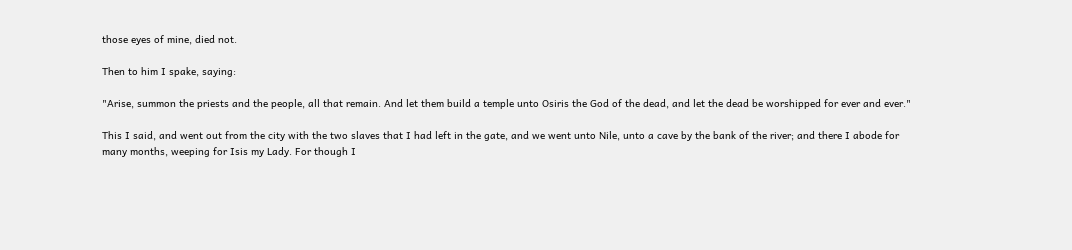those eyes of mine, died not.

Then to him I spake, saying:

"Arise, summon the priests and the people, all that remain. And let them build a temple unto Osiris the God of the dead, and let the dead be worshipped for ever and ever."

This I said, and went out from the city with the two slaves that I had left in the gate, and we went unto Nile, unto a cave by the bank of the river; and there I abode for many months, weeping for Isis my Lady. For though I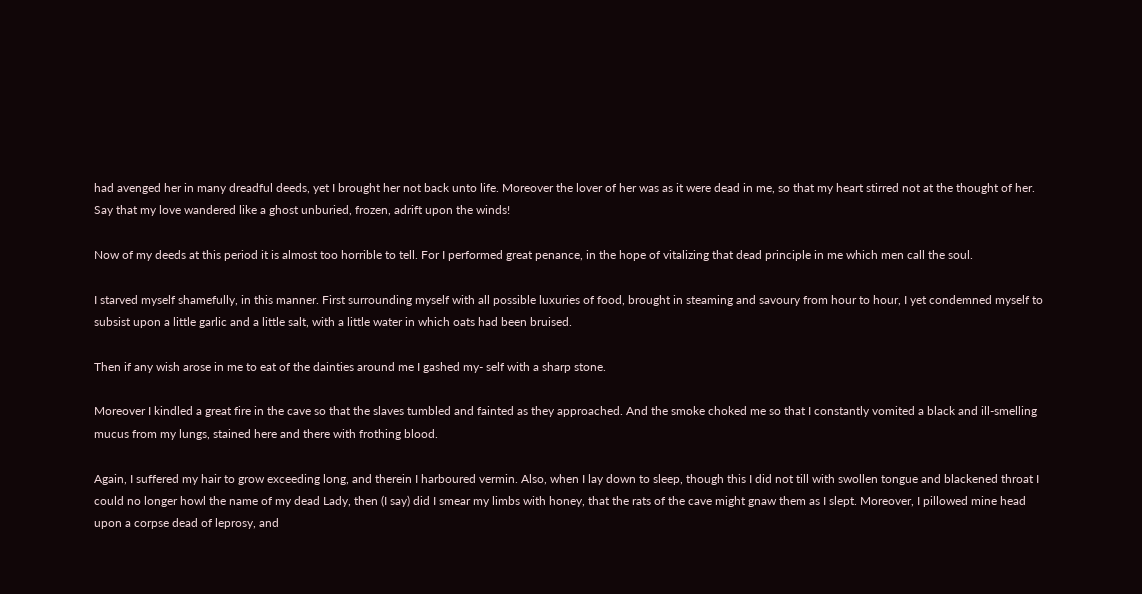had avenged her in many dreadful deeds, yet I brought her not back unto life. Moreover the lover of her was as it were dead in me, so that my heart stirred not at the thought of her. Say that my love wandered like a ghost unburied, frozen, adrift upon the winds!

Now of my deeds at this period it is almost too horrible to tell. For I performed great penance, in the hope of vitalizing that dead principle in me which men call the soul.

I starved myself shamefully, in this manner. First surrounding myself with all possible luxuries of food, brought in steaming and savoury from hour to hour, I yet condemned myself to subsist upon a little garlic and a little salt, with a little water in which oats had been bruised.

Then if any wish arose in me to eat of the dainties around me I gashed my- self with a sharp stone.

Moreover I kindled a great fire in the cave so that the slaves tumbled and fainted as they approached. And the smoke choked me so that I constantly vomited a black and ill-smelling mucus from my lungs, stained here and there with frothing blood.

Again, I suffered my hair to grow exceeding long, and therein I harboured vermin. Also, when I lay down to sleep, though this I did not till with swollen tongue and blackened throat I could no longer howl the name of my dead Lady, then (I say) did I smear my limbs with honey, that the rats of the cave might gnaw them as I slept. Moreover, I pillowed mine head upon a corpse dead of leprosy, and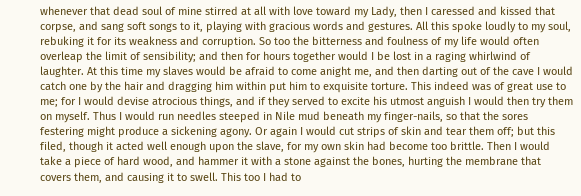whenever that dead soul of mine stirred at all with love toward my Lady, then I caressed and kissed that corpse, and sang soft songs to it, playing with gracious words and gestures. All this spoke loudly to my soul, rebuking it for its weakness and corruption. So too the bitterness and foulness of my life would often overleap the limit of sensibility; and then for hours together would I be lost in a raging whirlwind of laughter. At this time my slaves would be afraid to come anight me, and then darting out of the cave I would catch one by the hair and dragging him within put him to exquisite torture. This indeed was of great use to me; for I would devise atrocious things, and if they served to excite his utmost anguish I would then try them on myself. Thus I would run needles steeped in Nile mud beneath my finger-nails, so that the sores festering might produce a sickening agony. Or again I would cut strips of skin and tear them off; but this filed, though it acted well enough upon the slave, for my own skin had become too brittle. Then I would take a piece of hard wood, and hammer it with a stone against the bones, hurting the membrane that covers them, and causing it to swell. This too I had to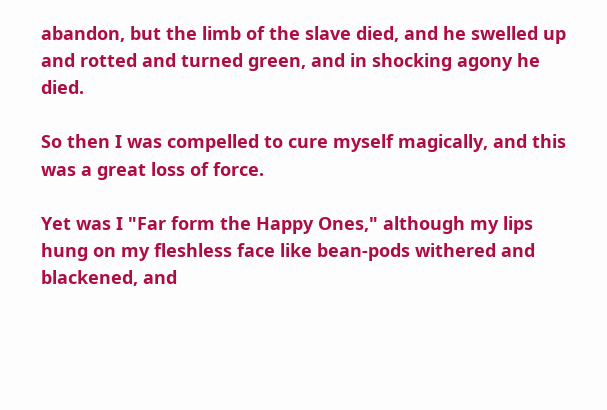abandon, but the limb of the slave died, and he swelled up and rotted and turned green, and in shocking agony he died.

So then I was compelled to cure myself magically, and this was a great loss of force.

Yet was I "Far form the Happy Ones," although my lips hung on my fleshless face like bean-pods withered and blackened, and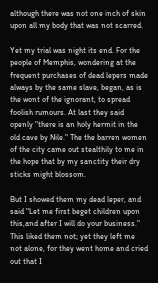although there was not one inch of skin upon all my body that was not scarred.

Yet my trial was night its end. For the people of Memphis, wondering at the frequent purchases of dead lepers made always by the same slave, began, as is the wont of the ignorant, to spread foolish rumours. At last they said openly "there is an holy hermit in the old cave by Nile." The the barren women of the city came out stealthily to me in the hope that by my sanctity their dry sticks might blossom.

But I showed them my dead leper, and said "Let me first beget children upon this,and after I will do your business." This liked them not; yet they left me not alone, for they went home and cried out that I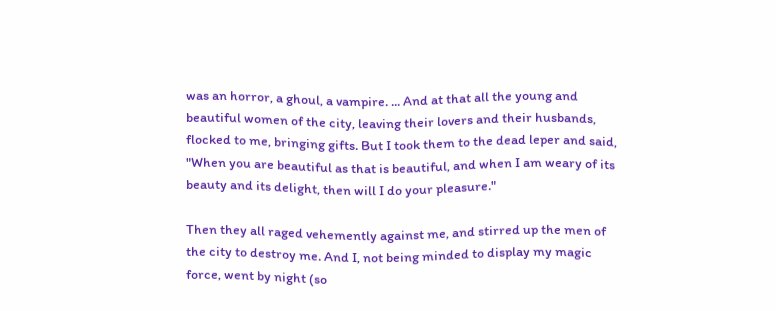was an horror, a ghoul, a vampire. ... And at that all the young and beautiful women of the city, leaving their lovers and their husbands, flocked to me, bringing gifts. But I took them to the dead leper and said, "When you are beautiful as that is beautiful, and when I am weary of its beauty and its delight, then will I do your pleasure."

Then they all raged vehemently against me, and stirred up the men of the city to destroy me. And I, not being minded to display my magic force, went by night (so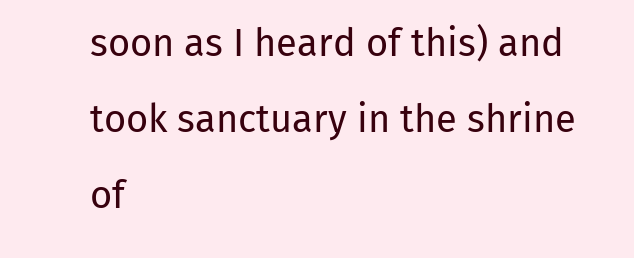soon as I heard of this) and took sanctuary in the shrine of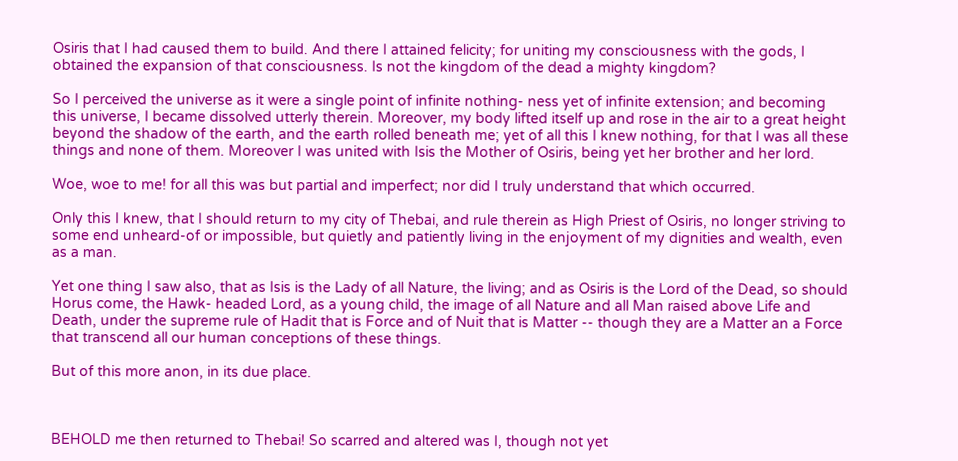Osiris that I had caused them to build. And there I attained felicity; for uniting my consciousness with the gods, I obtained the expansion of that consciousness. Is not the kingdom of the dead a mighty kingdom?

So I perceived the universe as it were a single point of infinite nothing- ness yet of infinite extension; and becoming this universe, I became dissolved utterly therein. Moreover, my body lifted itself up and rose in the air to a great height beyond the shadow of the earth, and the earth rolled beneath me; yet of all this I knew nothing, for that I was all these things and none of them. Moreover I was united with Isis the Mother of Osiris, being yet her brother and her lord.

Woe, woe to me! for all this was but partial and imperfect; nor did I truly understand that which occurred.

Only this I knew, that I should return to my city of Thebai, and rule therein as High Priest of Osiris, no longer striving to some end unheard-of or impossible, but quietly and patiently living in the enjoyment of my dignities and wealth, even as a man.

Yet one thing I saw also, that as Isis is the Lady of all Nature, the living; and as Osiris is the Lord of the Dead, so should Horus come, the Hawk- headed Lord, as a young child, the image of all Nature and all Man raised above Life and Death, under the supreme rule of Hadit that is Force and of Nuit that is Matter -- though they are a Matter an a Force that transcend all our human conceptions of these things.

But of this more anon, in its due place.



BEHOLD me then returned to Thebai! So scarred and altered was I, though not yet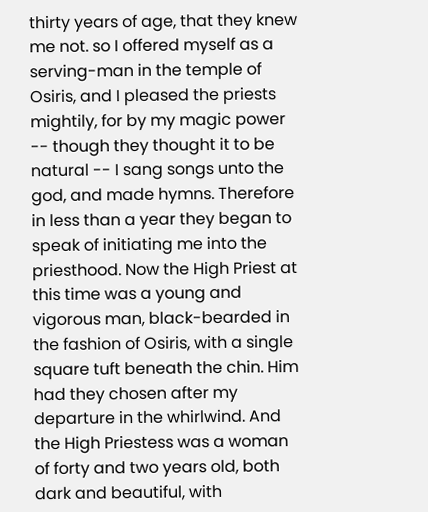thirty years of age, that they knew me not. so I offered myself as a serving-man in the temple of Osiris, and I pleased the priests mightily, for by my magic power -- though they thought it to be natural -- I sang songs unto the god, and made hymns. Therefore in less than a year they began to speak of initiating me into the priesthood. Now the High Priest at this time was a young and vigorous man, black-bearded in the fashion of Osiris, with a single square tuft beneath the chin. Him had they chosen after my departure in the whirlwind. And the High Priestess was a woman of forty and two years old, both dark and beautiful, with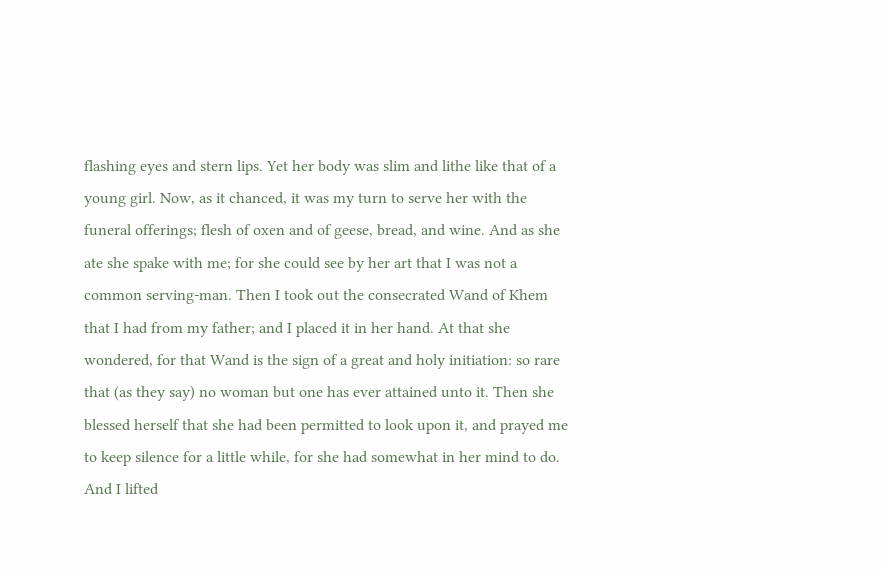flashing eyes and stern lips. Yet her body was slim and lithe like that of a young girl. Now, as it chanced, it was my turn to serve her with the funeral offerings; flesh of oxen and of geese, bread, and wine. And as she ate she spake with me; for she could see by her art that I was not a common serving-man. Then I took out the consecrated Wand of Khem that I had from my father; and I placed it in her hand. At that she wondered, for that Wand is the sign of a great and holy initiation: so rare that (as they say) no woman but one has ever attained unto it. Then she blessed herself that she had been permitted to look upon it, and prayed me to keep silence for a little while, for she had somewhat in her mind to do. And I lifted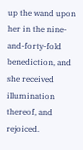up the wand upon her in the nine-and-forty-fold benediction, and she received illumination thereof, and rejoiced.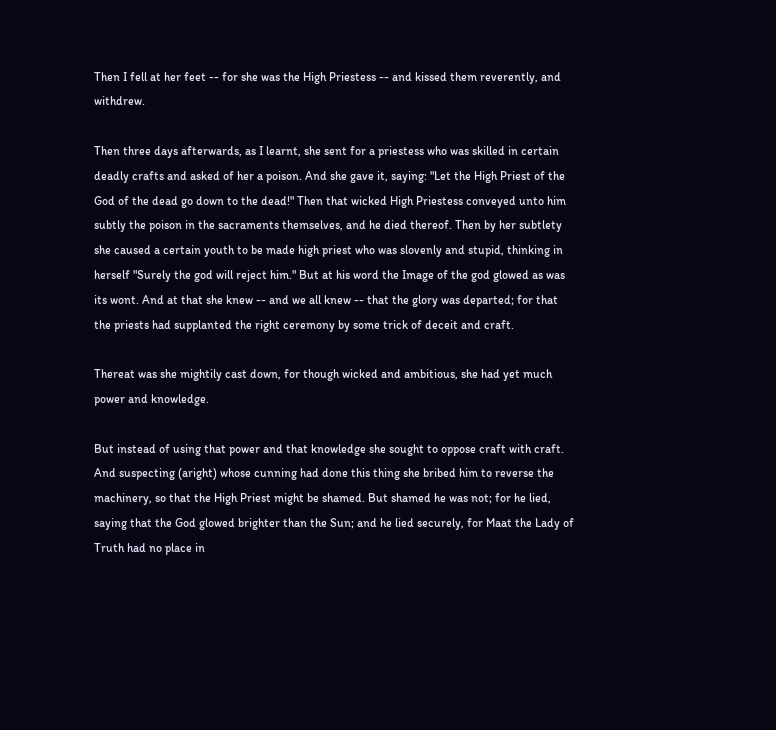Then I fell at her feet -- for she was the High Priestess -- and kissed them reverently, and withdrew.

Then three days afterwards, as I learnt, she sent for a priestess who was skilled in certain deadly crafts and asked of her a poison. And she gave it, saying: "Let the High Priest of the God of the dead go down to the dead!" Then that wicked High Priestess conveyed unto him subtly the poison in the sacraments themselves, and he died thereof. Then by her subtlety she caused a certain youth to be made high priest who was slovenly and stupid, thinking in herself "Surely the god will reject him." But at his word the Image of the god glowed as was its wont. And at that she knew -- and we all knew -- that the glory was departed; for that the priests had supplanted the right ceremony by some trick of deceit and craft.

Thereat was she mightily cast down, for though wicked and ambitious, she had yet much power and knowledge.

But instead of using that power and that knowledge she sought to oppose craft with craft. And suspecting (aright) whose cunning had done this thing she bribed him to reverse the machinery, so that the High Priest might be shamed. But shamed he was not; for he lied, saying that the God glowed brighter than the Sun; and he lied securely, for Maat the Lady of Truth had no place in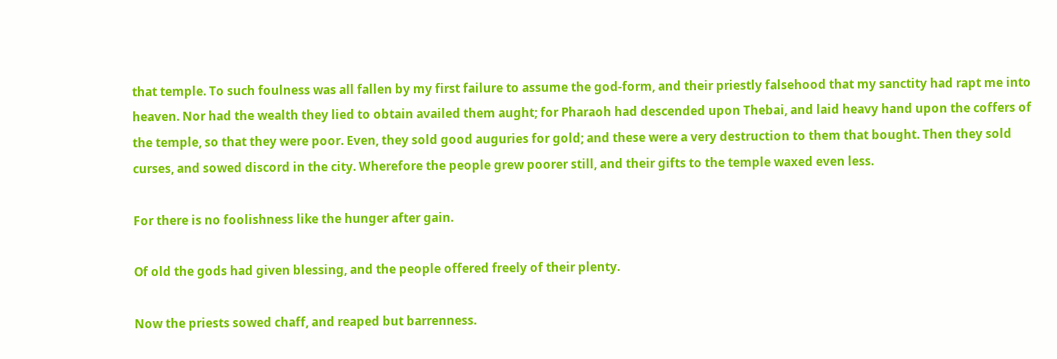that temple. To such foulness was all fallen by my first failure to assume the god-form, and their priestly falsehood that my sanctity had rapt me into heaven. Nor had the wealth they lied to obtain availed them aught; for Pharaoh had descended upon Thebai, and laid heavy hand upon the coffers of the temple, so that they were poor. Even, they sold good auguries for gold; and these were a very destruction to them that bought. Then they sold curses, and sowed discord in the city. Wherefore the people grew poorer still, and their gifts to the temple waxed even less.

For there is no foolishness like the hunger after gain.

Of old the gods had given blessing, and the people offered freely of their plenty.

Now the priests sowed chaff, and reaped but barrenness.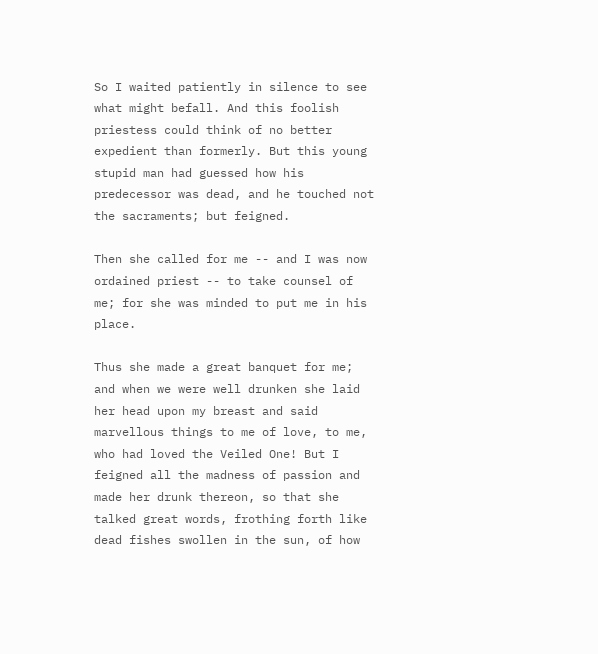So I waited patiently in silence to see what might befall. And this foolish priestess could think of no better expedient than formerly. But this young stupid man had guessed how his predecessor was dead, and he touched not the sacraments; but feigned.

Then she called for me -- and I was now ordained priest -- to take counsel of me; for she was minded to put me in his place.

Thus she made a great banquet for me; and when we were well drunken she laid her head upon my breast and said marvellous things to me of love, to me, who had loved the Veiled One! But I feigned all the madness of passion and made her drunk thereon, so that she talked great words, frothing forth like dead fishes swollen in the sun, of how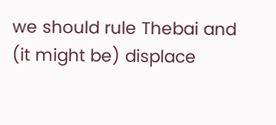we should rule Thebai and (it might be) displace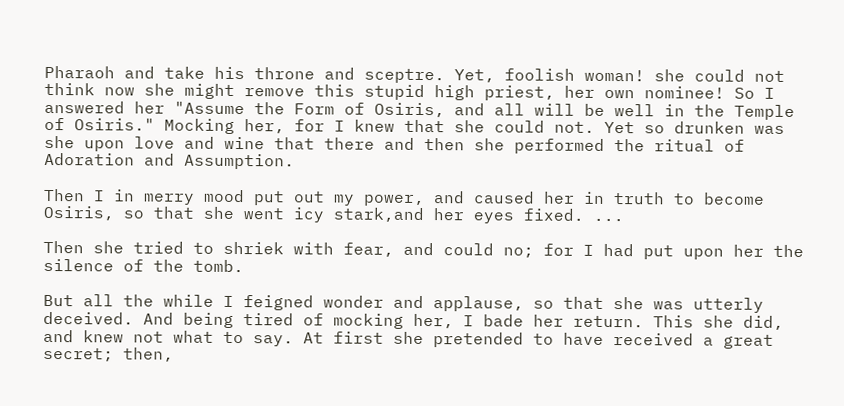Pharaoh and take his throne and sceptre. Yet, foolish woman! she could not think now she might remove this stupid high priest, her own nominee! So I answered her "Assume the Form of Osiris, and all will be well in the Temple of Osiris." Mocking her, for I knew that she could not. Yet so drunken was she upon love and wine that there and then she performed the ritual of Adoration and Assumption.

Then I in merry mood put out my power, and caused her in truth to become Osiris, so that she went icy stark,and her eyes fixed. ...

Then she tried to shriek with fear, and could no; for I had put upon her the silence of the tomb.

But all the while I feigned wonder and applause, so that she was utterly deceived. And being tired of mocking her, I bade her return. This she did, and knew not what to say. At first she pretended to have received a great secret; then,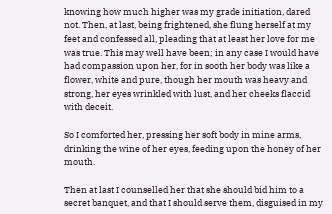knowing how much higher was my grade initiation, dared not. Then, at last, being frightened, she flung herself at my feet and confessed all, pleading that at least her love for me was true. This may well have been; in any case I would have had compassion upon her, for in sooth her body was like a flower, white and pure, though her mouth was heavy and strong, her eyes wrinkled with lust, and her cheeks flaccid with deceit.

So I comforted her, pressing her soft body in mine arms, drinking the wine of her eyes, feeding upon the honey of her mouth.

Then at last I counselled her that she should bid him to a secret banquet, and that I should serve them, disguised in my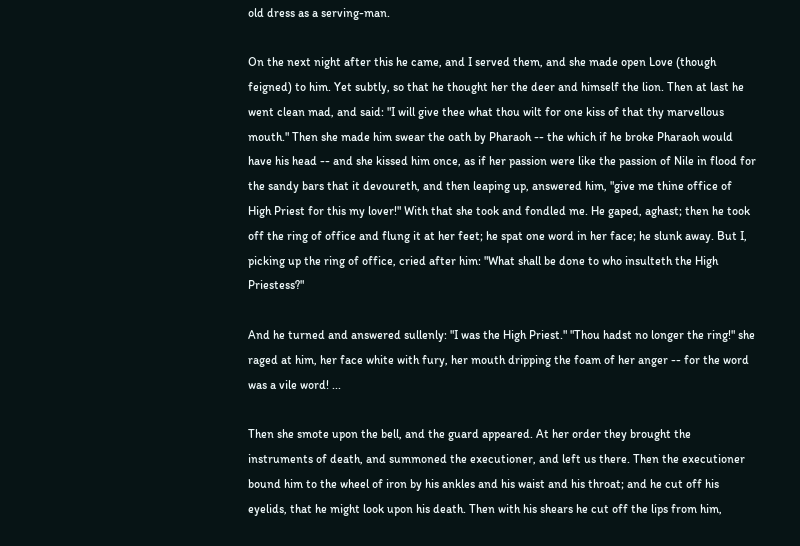old dress as a serving-man.

On the next night after this he came, and I served them, and she made open Love (though feigned) to him. Yet subtly, so that he thought her the deer and himself the lion. Then at last he went clean mad, and said: "I will give thee what thou wilt for one kiss of that thy marvellous mouth." Then she made him swear the oath by Pharaoh -- the which if he broke Pharaoh would have his head -- and she kissed him once, as if her passion were like the passion of Nile in flood for the sandy bars that it devoureth, and then leaping up, answered him, "give me thine office of High Priest for this my lover!" With that she took and fondled me. He gaped, aghast; then he took off the ring of office and flung it at her feet; he spat one word in her face; he slunk away. But I, picking up the ring of office, cried after him: "What shall be done to who insulteth the High Priestess?"

And he turned and answered sullenly: "I was the High Priest." "Thou hadst no longer the ring!" she raged at him, her face white with fury, her mouth dripping the foam of her anger -- for the word was a vile word! ...

Then she smote upon the bell, and the guard appeared. At her order they brought the instruments of death, and summoned the executioner, and left us there. Then the executioner bound him to the wheel of iron by his ankles and his waist and his throat; and he cut off his eyelids, that he might look upon his death. Then with his shears he cut off the lips from him,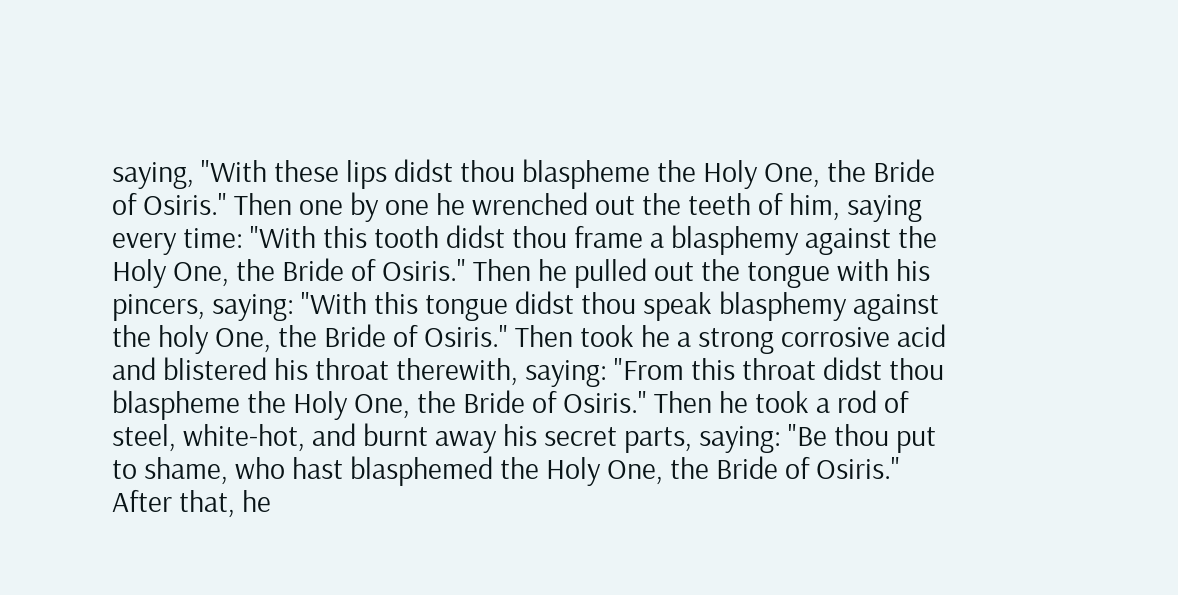saying, "With these lips didst thou blaspheme the Holy One, the Bride of Osiris." Then one by one he wrenched out the teeth of him, saying every time: "With this tooth didst thou frame a blasphemy against the Holy One, the Bride of Osiris." Then he pulled out the tongue with his pincers, saying: "With this tongue didst thou speak blasphemy against the holy One, the Bride of Osiris." Then took he a strong corrosive acid and blistered his throat therewith, saying: "From this throat didst thou blaspheme the Holy One, the Bride of Osiris." Then he took a rod of steel, white-hot, and burnt away his secret parts, saying: "Be thou put to shame, who hast blasphemed the Holy One, the Bride of Osiris." After that, he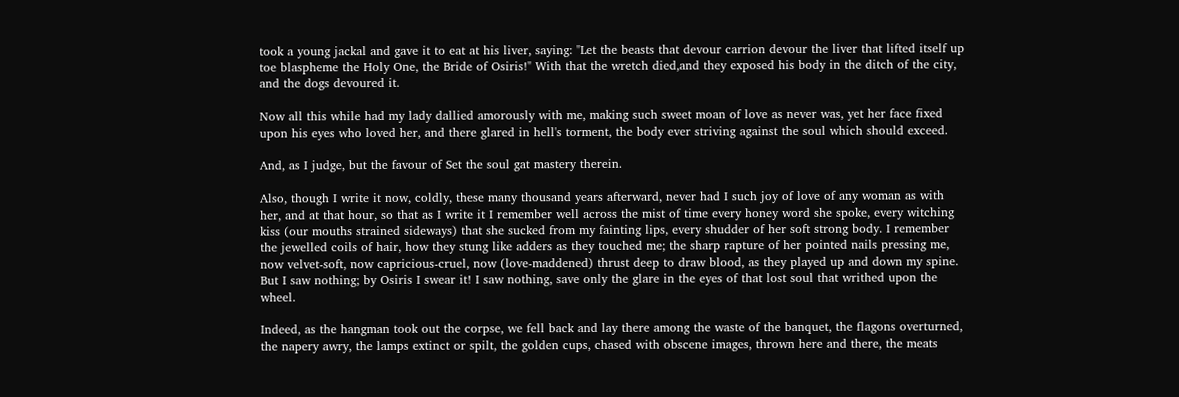took a young jackal and gave it to eat at his liver, saying: "Let the beasts that devour carrion devour the liver that lifted itself up toe blaspheme the Holy One, the Bride of Osiris!" With that the wretch died,and they exposed his body in the ditch of the city, and the dogs devoured it.

Now all this while had my lady dallied amorously with me, making such sweet moan of love as never was, yet her face fixed upon his eyes who loved her, and there glared in hell's torment, the body ever striving against the soul which should exceed.

And, as I judge, but the favour of Set the soul gat mastery therein.

Also, though I write it now, coldly, these many thousand years afterward, never had I such joy of love of any woman as with her, and at that hour, so that as I write it I remember well across the mist of time every honey word she spoke, every witching kiss (our mouths strained sideways) that she sucked from my fainting lips, every shudder of her soft strong body. I remember the jewelled coils of hair, how they stung like adders as they touched me; the sharp rapture of her pointed nails pressing me, now velvet-soft, now capricious-cruel, now (love-maddened) thrust deep to draw blood, as they played up and down my spine. But I saw nothing; by Osiris I swear it! I saw nothing, save only the glare in the eyes of that lost soul that writhed upon the wheel.

Indeed, as the hangman took out the corpse, we fell back and lay there among the waste of the banquet, the flagons overturned, the napery awry, the lamps extinct or spilt, the golden cups, chased with obscene images, thrown here and there, the meats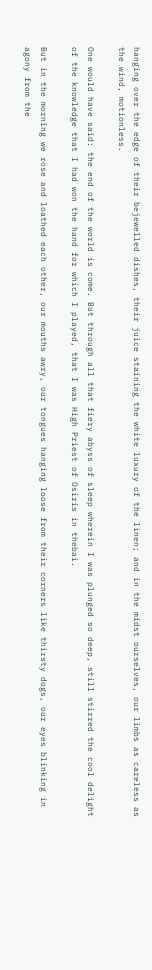hanging over the edge of their bejewelled dishes, their juice staining the white luxury of the linen; and in the midst ourselves, our limbs as careless as the wind, motionless.

One would have said: the end of the world is come. But through all that fiery abyss of sleep wherein I was plunged so deep, still stirred the cool delight of the knowledge that I had won the hand for which I played, that I was High Priest of Osiris in thebai.

But in the morning we rose and loathed each other, our mouths awry, our tongues hanging loose from their corners like thirsty dogs, our eyes blinking in agony from the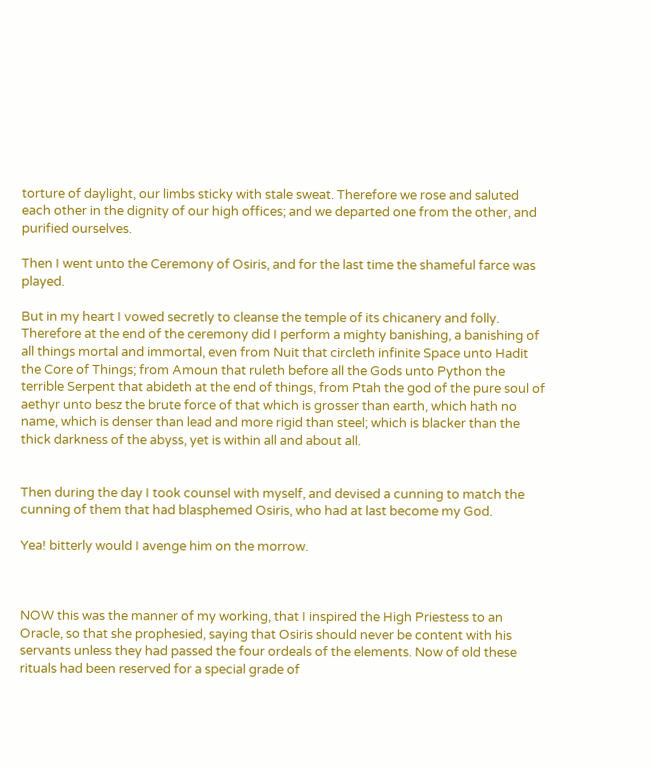torture of daylight, our limbs sticky with stale sweat. Therefore we rose and saluted each other in the dignity of our high offices; and we departed one from the other, and purified ourselves.

Then I went unto the Ceremony of Osiris, and for the last time the shameful farce was played.

But in my heart I vowed secretly to cleanse the temple of its chicanery and folly. Therefore at the end of the ceremony did I perform a mighty banishing, a banishing of all things mortal and immortal, even from Nuit that circleth infinite Space unto Hadit the Core of Things; from Amoun that ruleth before all the Gods unto Python the terrible Serpent that abideth at the end of things, from Ptah the god of the pure soul of aethyr unto besz the brute force of that which is grosser than earth, which hath no name, which is denser than lead and more rigid than steel; which is blacker than the thick darkness of the abyss, yet is within all and about all.


Then during the day I took counsel with myself, and devised a cunning to match the cunning of them that had blasphemed Osiris, who had at last become my God.

Yea! bitterly would I avenge him on the morrow.



NOW this was the manner of my working, that I inspired the High Priestess to an Oracle, so that she prophesied, saying that Osiris should never be content with his servants unless they had passed the four ordeals of the elements. Now of old these rituals had been reserved for a special grade of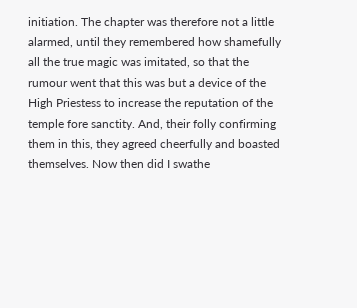initiation. The chapter was therefore not a little alarmed, until they remembered how shamefully all the true magic was imitated, so that the rumour went that this was but a device of the High Priestess to increase the reputation of the temple fore sanctity. And, their folly confirming them in this, they agreed cheerfully and boasted themselves. Now then did I swathe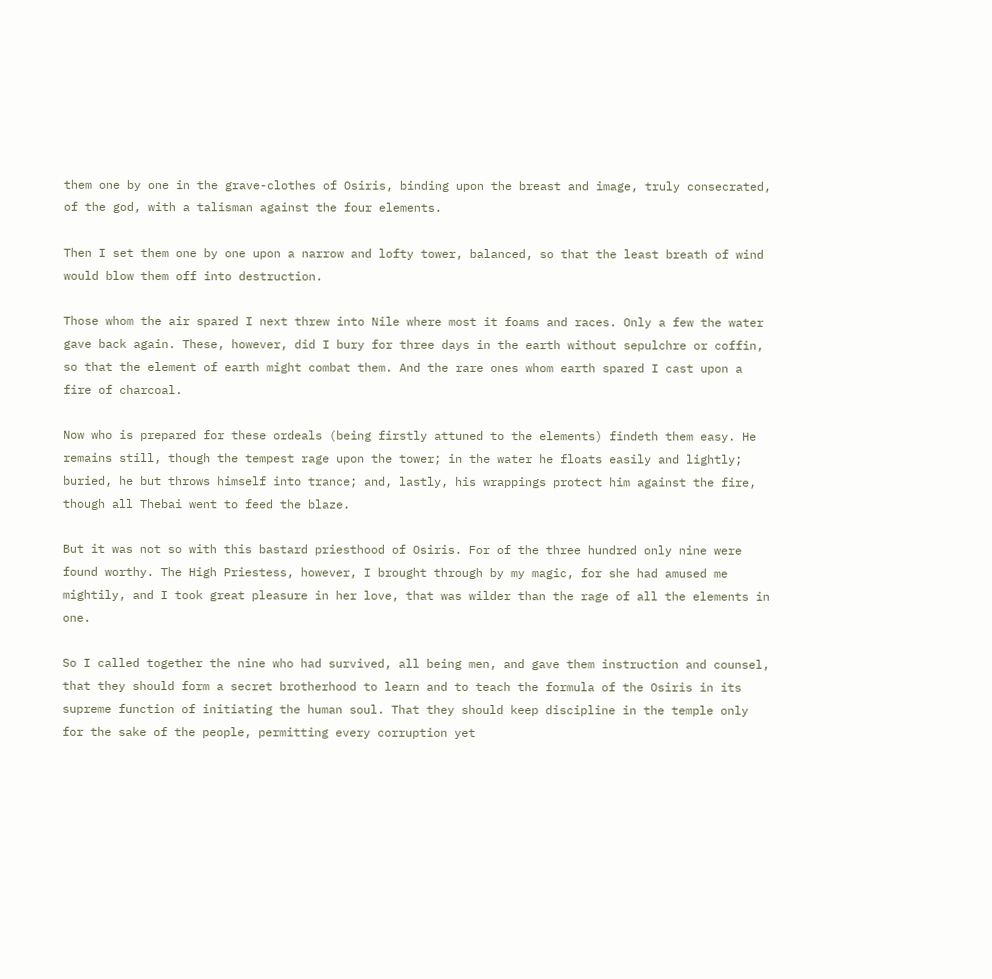them one by one in the grave-clothes of Osiris, binding upon the breast and image, truly consecrated, of the god, with a talisman against the four elements.

Then I set them one by one upon a narrow and lofty tower, balanced, so that the least breath of wind would blow them off into destruction.

Those whom the air spared I next threw into Nile where most it foams and races. Only a few the water gave back again. These, however, did I bury for three days in the earth without sepulchre or coffin, so that the element of earth might combat them. And the rare ones whom earth spared I cast upon a fire of charcoal.

Now who is prepared for these ordeals (being firstly attuned to the elements) findeth them easy. He remains still, though the tempest rage upon the tower; in the water he floats easily and lightly; buried, he but throws himself into trance; and, lastly, his wrappings protect him against the fire, though all Thebai went to feed the blaze.

But it was not so with this bastard priesthood of Osiris. For of the three hundred only nine were found worthy. The High Priestess, however, I brought through by my magic, for she had amused me mightily, and I took great pleasure in her love, that was wilder than the rage of all the elements in one.

So I called together the nine who had survived, all being men, and gave them instruction and counsel, that they should form a secret brotherhood to learn and to teach the formula of the Osiris in its supreme function of initiating the human soul. That they should keep discipline in the temple only for the sake of the people, permitting every corruption yet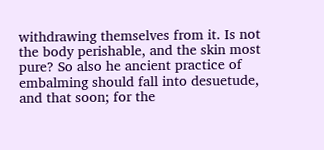withdrawing themselves from it. Is not the body perishable, and the skin most pure? So also he ancient practice of embalming should fall into desuetude, and that soon; for the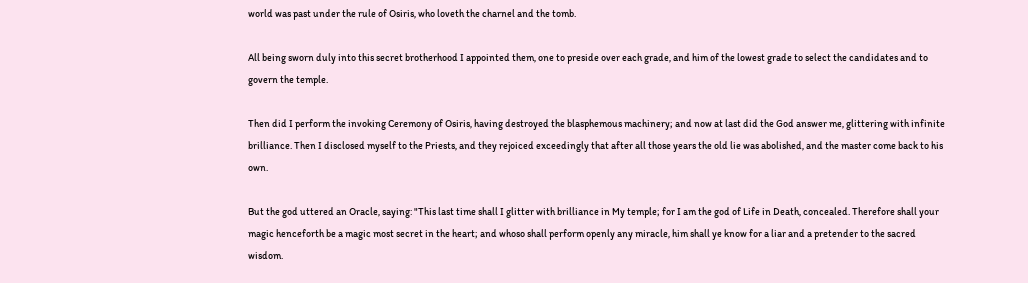world was past under the rule of Osiris, who loveth the charnel and the tomb.

All being sworn duly into this secret brotherhood I appointed them, one to preside over each grade, and him of the lowest grade to select the candidates and to govern the temple.

Then did I perform the invoking Ceremony of Osiris, having destroyed the blasphemous machinery; and now at last did the God answer me, glittering with infinite brilliance. Then I disclosed myself to the Priests, and they rejoiced exceedingly that after all those years the old lie was abolished, and the master come back to his own.

But the god uttered an Oracle, saying: "This last time shall I glitter with brilliance in My temple; for I am the god of Life in Death, concealed. Therefore shall your magic henceforth be a magic most secret in the heart; and whoso shall perform openly any miracle, him shall ye know for a liar and a pretender to the sacred wisdom.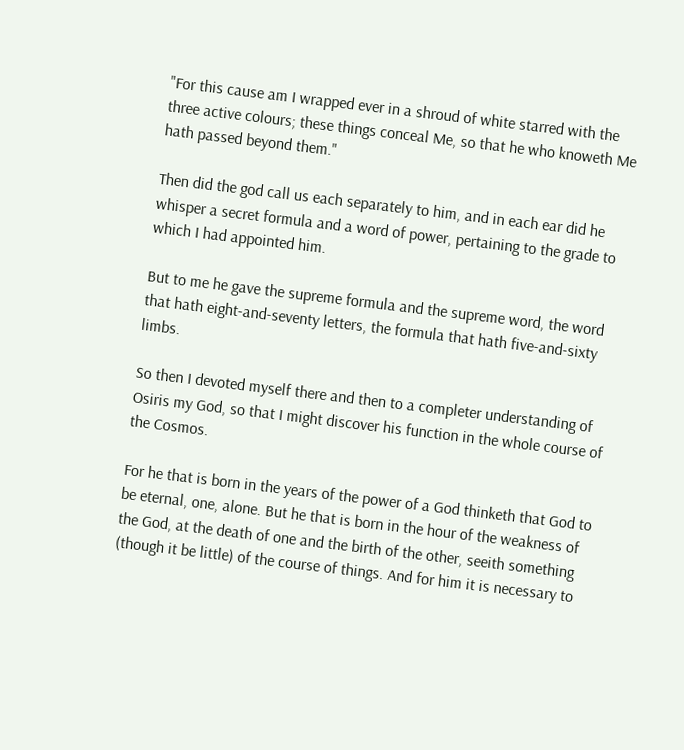"For this cause am I wrapped ever in a shroud of white starred with the three active colours; these things conceal Me, so that he who knoweth Me hath passed beyond them."

Then did the god call us each separately to him, and in each ear did he whisper a secret formula and a word of power, pertaining to the grade to which I had appointed him.

But to me he gave the supreme formula and the supreme word, the word that hath eight-and-seventy letters, the formula that hath five-and-sixty limbs.

So then I devoted myself there and then to a completer understanding of Osiris my God, so that I might discover his function in the whole course of the Cosmos.

For he that is born in the years of the power of a God thinketh that God to be eternal, one, alone. But he that is born in the hour of the weakness of the God, at the death of one and the birth of the other, seeith something (though it be little) of the course of things. And for him it is necessary to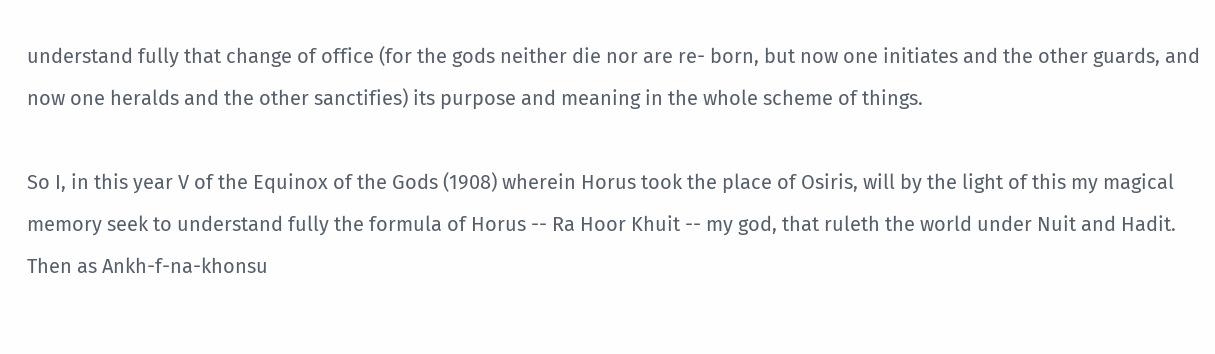understand fully that change of office (for the gods neither die nor are re- born, but now one initiates and the other guards, and now one heralds and the other sanctifies) its purpose and meaning in the whole scheme of things.

So I, in this year V of the Equinox of the Gods (1908) wherein Horus took the place of Osiris, will by the light of this my magical memory seek to understand fully the formula of Horus -- Ra Hoor Khuit -- my god, that ruleth the world under Nuit and Hadit. Then as Ankh-f-na-khonsu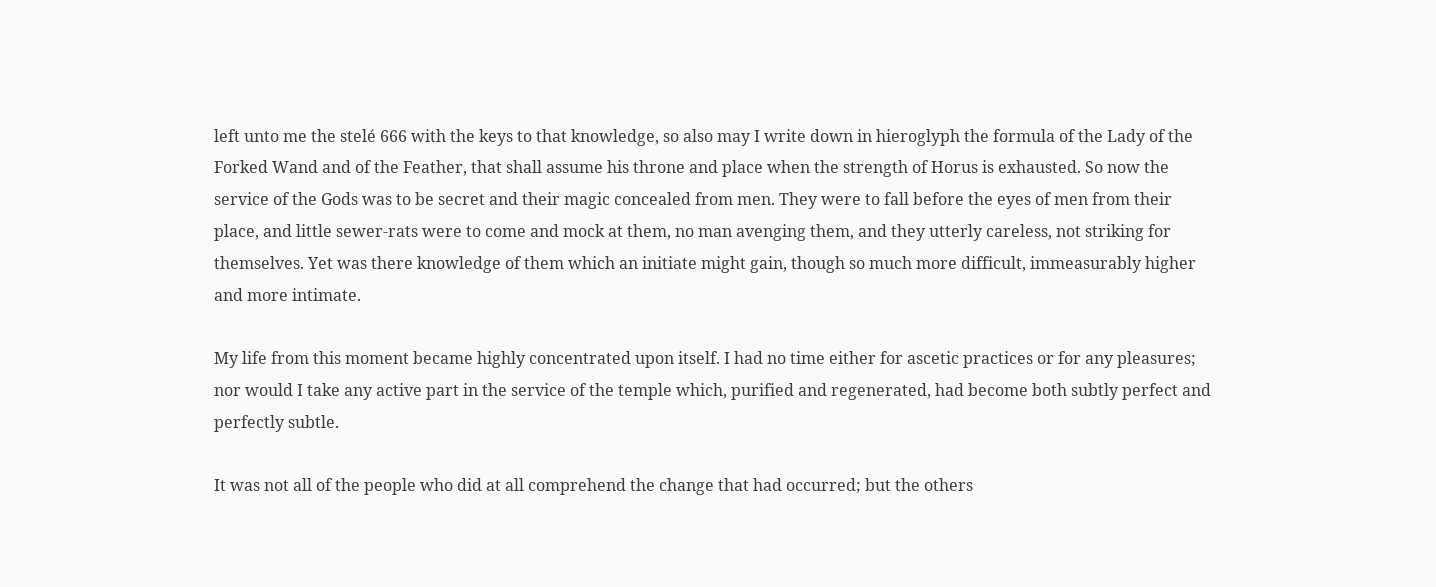left unto me the stelé 666 with the keys to that knowledge, so also may I write down in hieroglyph the formula of the Lady of the Forked Wand and of the Feather, that shall assume his throne and place when the strength of Horus is exhausted. So now the service of the Gods was to be secret and their magic concealed from men. They were to fall before the eyes of men from their place, and little sewer-rats were to come and mock at them, no man avenging them, and they utterly careless, not striking for themselves. Yet was there knowledge of them which an initiate might gain, though so much more difficult, immeasurably higher and more intimate.

My life from this moment became highly concentrated upon itself. I had no time either for ascetic practices or for any pleasures; nor would I take any active part in the service of the temple which, purified and regenerated, had become both subtly perfect and perfectly subtle.

It was not all of the people who did at all comprehend the change that had occurred; but the others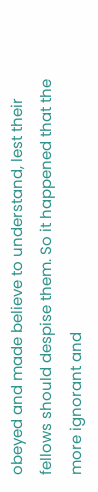obeyed and made believe to understand, lest their fellows should despise them. So it happened that the more ignorant and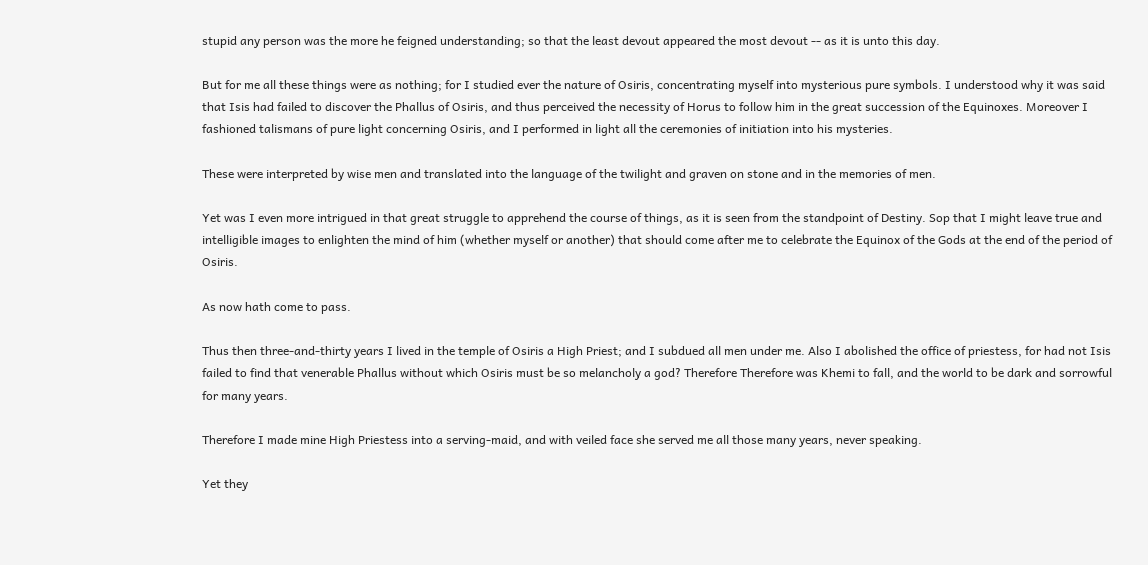stupid any person was the more he feigned understanding; so that the least devout appeared the most devout -- as it is unto this day.

But for me all these things were as nothing; for I studied ever the nature of Osiris, concentrating myself into mysterious pure symbols. I understood why it was said that Isis had failed to discover the Phallus of Osiris, and thus perceived the necessity of Horus to follow him in the great succession of the Equinoxes. Moreover I fashioned talismans of pure light concerning Osiris, and I performed in light all the ceremonies of initiation into his mysteries.

These were interpreted by wise men and translated into the language of the twilight and graven on stone and in the memories of men.

Yet was I even more intrigued in that great struggle to apprehend the course of things, as it is seen from the standpoint of Destiny. Sop that I might leave true and intelligible images to enlighten the mind of him (whether myself or another) that should come after me to celebrate the Equinox of the Gods at the end of the period of Osiris.

As now hath come to pass.

Thus then three-and-thirty years I lived in the temple of Osiris a High Priest; and I subdued all men under me. Also I abolished the office of priestess, for had not Isis failed to find that venerable Phallus without which Osiris must be so melancholy a god? Therefore Therefore was Khemi to fall, and the world to be dark and sorrowful for many years.

Therefore I made mine High Priestess into a serving-maid, and with veiled face she served me all those many years, never speaking.

Yet they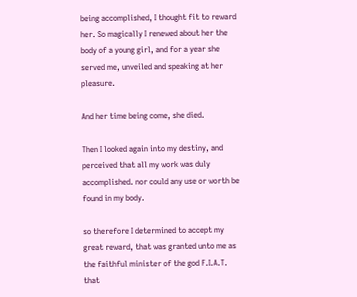being accomplished, I thought fit to reward her. So magically I renewed about her the body of a young girl, and for a year she served me, unveiled and speaking at her pleasure.

And her time being come, she died.

Then I looked again into my destiny, and perceived that all my work was duly accomplished. nor could any use or worth be found in my body.

so therefore I determined to accept my great reward, that was granted unto me as the faithful minister of the god F.I.A.T. that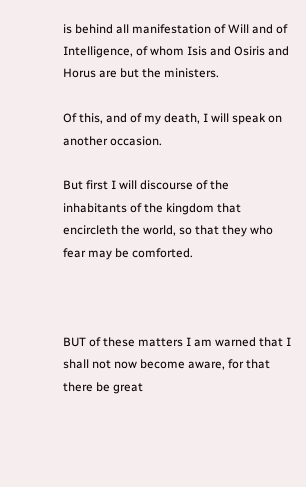is behind all manifestation of Will and of Intelligence, of whom Isis and Osiris and Horus are but the ministers.

Of this, and of my death, I will speak on another occasion.

But first I will discourse of the inhabitants of the kingdom that encircleth the world, so that they who fear may be comforted.



BUT of these matters I am warned that I shall not now become aware, for that there be great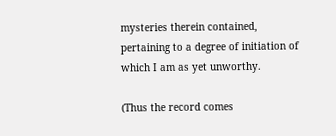mysteries therein contained, pertaining to a degree of initiation of which I am as yet unworthy.

(Thus the record comes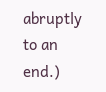abruptly to an end.)